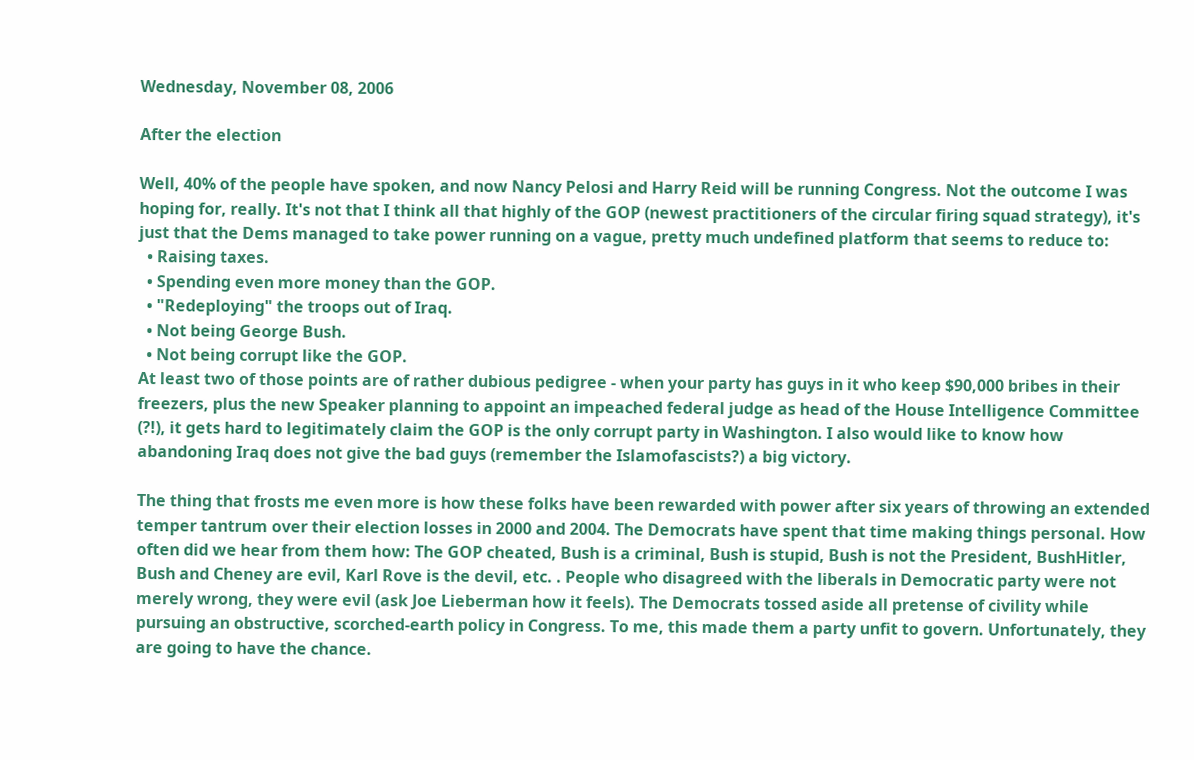Wednesday, November 08, 2006

After the election

Well, 40% of the people have spoken, and now Nancy Pelosi and Harry Reid will be running Congress. Not the outcome I was hoping for, really. It's not that I think all that highly of the GOP (newest practitioners of the circular firing squad strategy), it's just that the Dems managed to take power running on a vague, pretty much undefined platform that seems to reduce to:
  • Raising taxes.
  • Spending even more money than the GOP.
  • "Redeploying" the troops out of Iraq.
  • Not being George Bush.
  • Not being corrupt like the GOP.
At least two of those points are of rather dubious pedigree - when your party has guys in it who keep $90,000 bribes in their freezers, plus the new Speaker planning to appoint an impeached federal judge as head of the House Intelligence Committee (?!), it gets hard to legitimately claim the GOP is the only corrupt party in Washington. I also would like to know how abandoning Iraq does not give the bad guys (remember the Islamofascists?) a big victory.

The thing that frosts me even more is how these folks have been rewarded with power after six years of throwing an extended temper tantrum over their election losses in 2000 and 2004. The Democrats have spent that time making things personal. How often did we hear from them how: The GOP cheated, Bush is a criminal, Bush is stupid, Bush is not the President, BushHitler, Bush and Cheney are evil, Karl Rove is the devil, etc. . People who disagreed with the liberals in Democratic party were not merely wrong, they were evil (ask Joe Lieberman how it feels). The Democrats tossed aside all pretense of civility while pursuing an obstructive, scorched-earth policy in Congress. To me, this made them a party unfit to govern. Unfortunately, they are going to have the chance.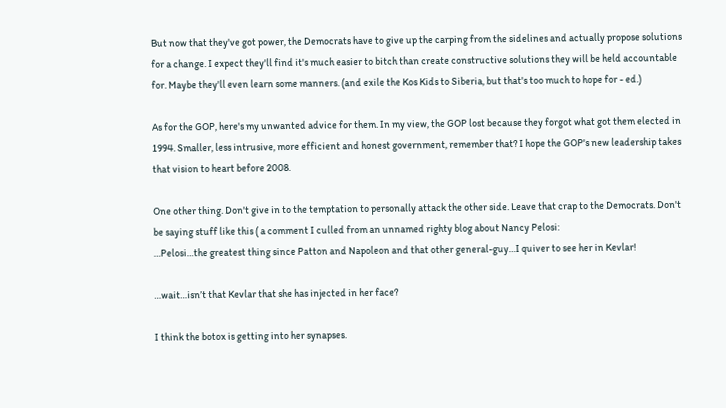But now that they've got power, the Democrats have to give up the carping from the sidelines and actually propose solutions for a change. I expect they'll find it's much easier to bitch than create constructive solutions they will be held accountable for. Maybe they'll even learn some manners. (and exile the Kos Kids to Siberia, but that's too much to hope for - ed.)

As for the GOP, here's my unwanted advice for them. In my view, the GOP lost because they forgot what got them elected in 1994. Smaller, less intrusive, more efficient and honest government, remember that? I hope the GOP's new leadership takes that vision to heart before 2008.

One other thing. Don't give in to the temptation to personally attack the other side. Leave that crap to the Democrats. Don't be saying stuff like this ( a comment I culled from an unnamed righty blog about Nancy Pelosi:
…Pelosi…the greatest thing since Patton and Napoleon and that other general-guy…I quiver to see her in Kevlar!

…wait…isn’t that Kevlar that she has injected in her face?

I think the botox is getting into her synapses.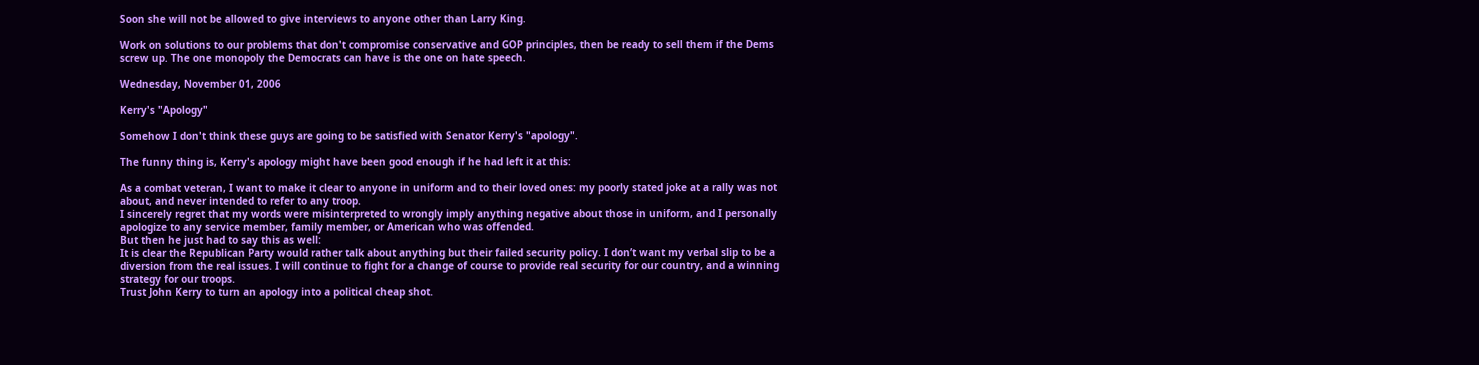Soon she will not be allowed to give interviews to anyone other than Larry King.

Work on solutions to our problems that don't compromise conservative and GOP principles, then be ready to sell them if the Dems screw up. The one monopoly the Democrats can have is the one on hate speech.

Wednesday, November 01, 2006

Kerry's "Apology"

Somehow I don't think these guys are going to be satisfied with Senator Kerry's "apology".

The funny thing is, Kerry's apology might have been good enough if he had left it at this:

As a combat veteran, I want to make it clear to anyone in uniform and to their loved ones: my poorly stated joke at a rally was not about, and never intended to refer to any troop.
I sincerely regret that my words were misinterpreted to wrongly imply anything negative about those in uniform, and I personally apologize to any service member, family member, or American who was offended.
But then he just had to say this as well:
It is clear the Republican Party would rather talk about anything but their failed security policy. I don’t want my verbal slip to be a diversion from the real issues. I will continue to fight for a change of course to provide real security for our country, and a winning strategy for our troops.
Trust John Kerry to turn an apology into a political cheap shot.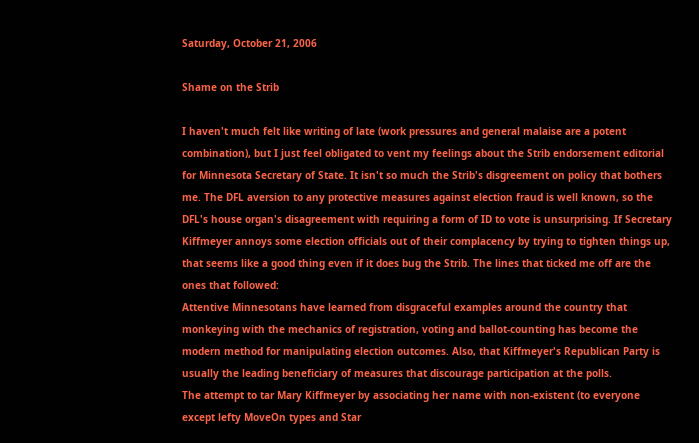Saturday, October 21, 2006

Shame on the Strib

I haven't much felt like writing of late (work pressures and general malaise are a potent combination), but I just feel obligated to vent my feelings about the Strib endorsement editorial for Minnesota Secretary of State. It isn't so much the Strib's disgreement on policy that bothers me. The DFL aversion to any protective measures against election fraud is well known, so the DFL's house organ's disagreement with requiring a form of ID to vote is unsurprising. If Secretary Kiffmeyer annoys some election officials out of their complacency by trying to tighten things up, that seems like a good thing even if it does bug the Strib. The lines that ticked me off are the ones that followed:
Attentive Minnesotans have learned from disgraceful examples around the country that monkeying with the mechanics of registration, voting and ballot-counting has become the modern method for manipulating election outcomes. Also, that Kiffmeyer's Republican Party is usually the leading beneficiary of measures that discourage participation at the polls.
The attempt to tar Mary Kiffmeyer by associating her name with non-existent (to everyone except lefty MoveOn types and Star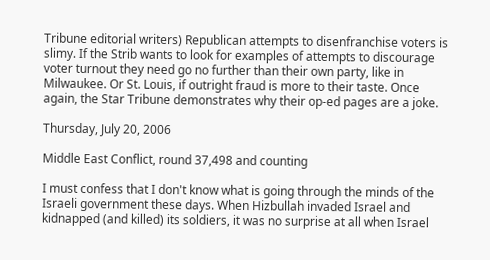Tribune editorial writers) Republican attempts to disenfranchise voters is slimy. If the Strib wants to look for examples of attempts to discourage voter turnout they need go no further than their own party, like in Milwaukee. Or St. Louis, if outright fraud is more to their taste. Once again, the Star Tribune demonstrates why their op-ed pages are a joke.

Thursday, July 20, 2006

Middle East Conflict, round 37,498 and counting

I must confess that I don't know what is going through the minds of the Israeli government these days. When Hizbullah invaded Israel and kidnapped (and killed) its soldiers, it was no surprise at all when Israel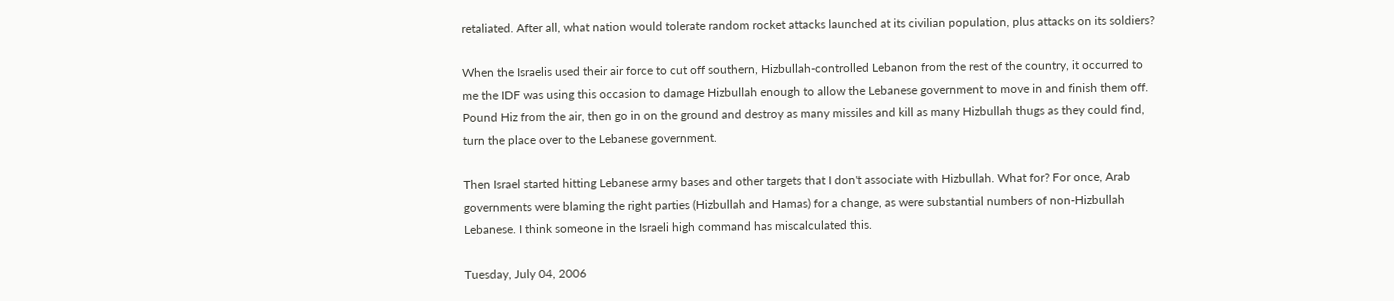retaliated. After all, what nation would tolerate random rocket attacks launched at its civilian population, plus attacks on its soldiers?

When the Israelis used their air force to cut off southern, Hizbullah-controlled Lebanon from the rest of the country, it occurred to me the IDF was using this occasion to damage Hizbullah enough to allow the Lebanese government to move in and finish them off. Pound Hiz from the air, then go in on the ground and destroy as many missiles and kill as many Hizbullah thugs as they could find, turn the place over to the Lebanese government.

Then Israel started hitting Lebanese army bases and other targets that I don't associate with Hizbullah. What for? For once, Arab governments were blaming the right parties (Hizbullah and Hamas) for a change, as were substantial numbers of non-Hizbullah Lebanese. I think someone in the Israeli high command has miscalculated this.

Tuesday, July 04, 2006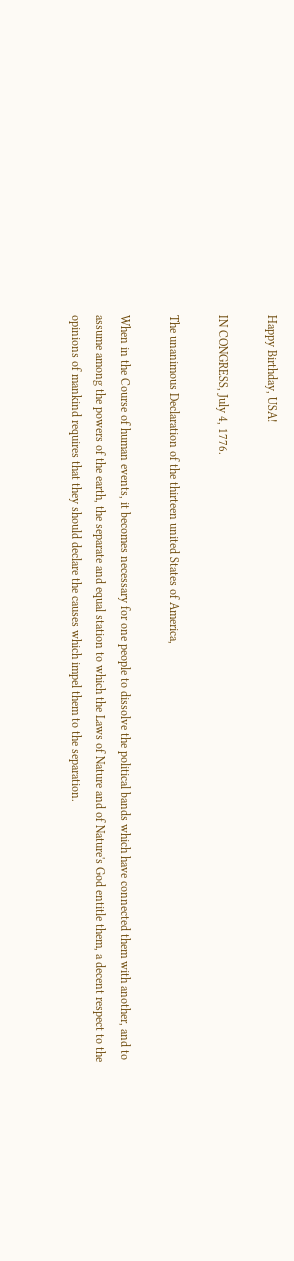Happy Birthday, USA!

IN CONGRESS, July 4, 1776.

The unanimous Declaration of the thirteen united States of America,

When in the Course of human events, it becomes necessary for one people to dissolve the political bands which have connected them with another, and to assume among the powers of the earth, the separate and equal station to which the Laws of Nature and of Nature's God entitle them, a decent respect to the opinions of mankind requires that they should declare the causes which impel them to the separation.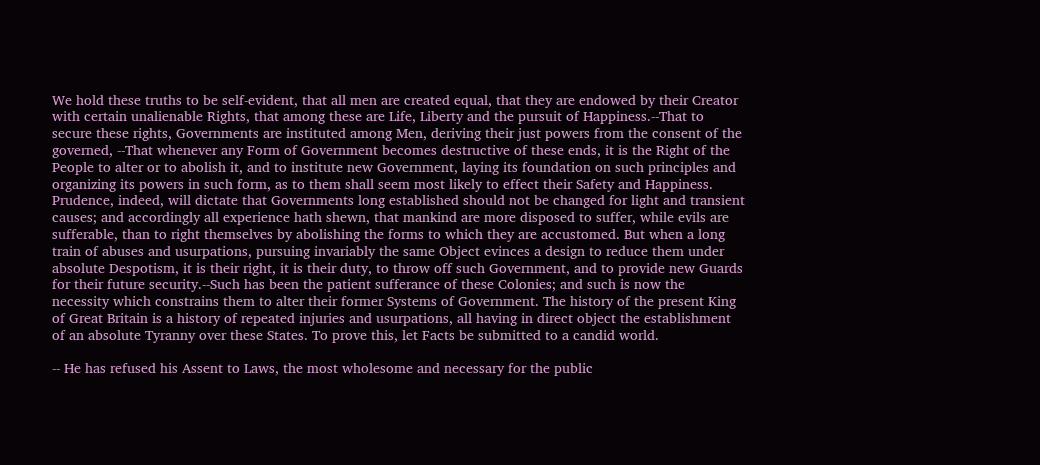We hold these truths to be self-evident, that all men are created equal, that they are endowed by their Creator with certain unalienable Rights, that among these are Life, Liberty and the pursuit of Happiness.--That to secure these rights, Governments are instituted among Men, deriving their just powers from the consent of the governed, --That whenever any Form of Government becomes destructive of these ends, it is the Right of the People to alter or to abolish it, and to institute new Government, laying its foundation on such principles and organizing its powers in such form, as to them shall seem most likely to effect their Safety and Happiness. Prudence, indeed, will dictate that Governments long established should not be changed for light and transient causes; and accordingly all experience hath shewn, that mankind are more disposed to suffer, while evils are sufferable, than to right themselves by abolishing the forms to which they are accustomed. But when a long train of abuses and usurpations, pursuing invariably the same Object evinces a design to reduce them under absolute Despotism, it is their right, it is their duty, to throw off such Government, and to provide new Guards for their future security.--Such has been the patient sufferance of these Colonies; and such is now the necessity which constrains them to alter their former Systems of Government. The history of the present King of Great Britain is a history of repeated injuries and usurpations, all having in direct object the establishment of an absolute Tyranny over these States. To prove this, let Facts be submitted to a candid world.

-- He has refused his Assent to Laws, the most wholesome and necessary for the public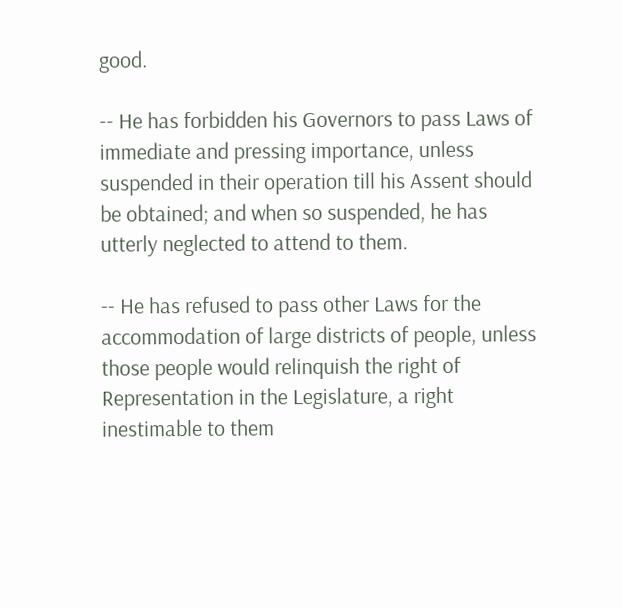good.

-- He has forbidden his Governors to pass Laws of immediate and pressing importance, unless suspended in their operation till his Assent should be obtained; and when so suspended, he has utterly neglected to attend to them.

-- He has refused to pass other Laws for the accommodation of large districts of people, unless those people would relinquish the right of Representation in the Legislature, a right inestimable to them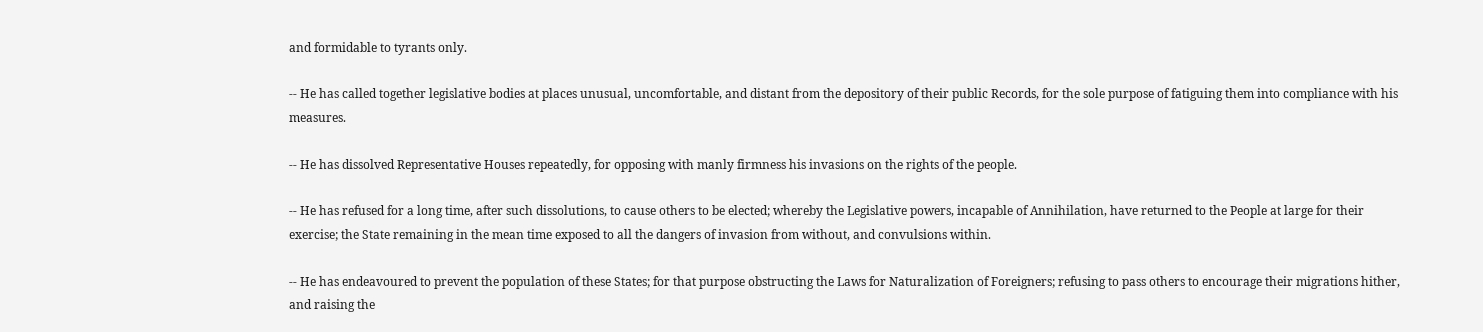and formidable to tyrants only.

-- He has called together legislative bodies at places unusual, uncomfortable, and distant from the depository of their public Records, for the sole purpose of fatiguing them into compliance with his measures.

-- He has dissolved Representative Houses repeatedly, for opposing with manly firmness his invasions on the rights of the people.

-- He has refused for a long time, after such dissolutions, to cause others to be elected; whereby the Legislative powers, incapable of Annihilation, have returned to the People at large for their exercise; the State remaining in the mean time exposed to all the dangers of invasion from without, and convulsions within.

-- He has endeavoured to prevent the population of these States; for that purpose obstructing the Laws for Naturalization of Foreigners; refusing to pass others to encourage their migrations hither, and raising the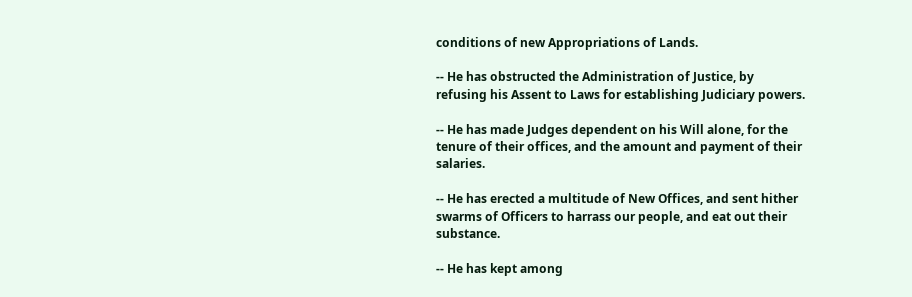conditions of new Appropriations of Lands.

-- He has obstructed the Administration of Justice, by refusing his Assent to Laws for establishing Judiciary powers.

-- He has made Judges dependent on his Will alone, for the tenure of their offices, and the amount and payment of their salaries.

-- He has erected a multitude of New Offices, and sent hither swarms of Officers to harrass our people, and eat out their substance.

-- He has kept among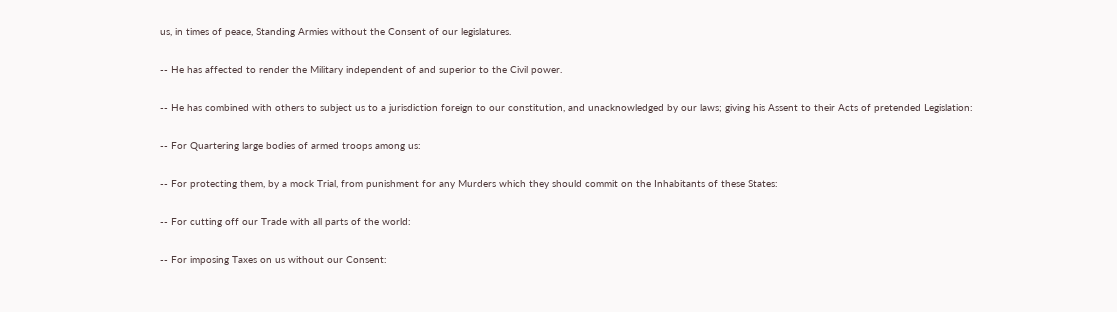us, in times of peace, Standing Armies without the Consent of our legislatures.

-- He has affected to render the Military independent of and superior to the Civil power.

-- He has combined with others to subject us to a jurisdiction foreign to our constitution, and unacknowledged by our laws; giving his Assent to their Acts of pretended Legislation:

-- For Quartering large bodies of armed troops among us:

-- For protecting them, by a mock Trial, from punishment for any Murders which they should commit on the Inhabitants of these States:

-- For cutting off our Trade with all parts of the world:

-- For imposing Taxes on us without our Consent: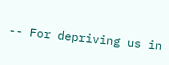-- For depriving us in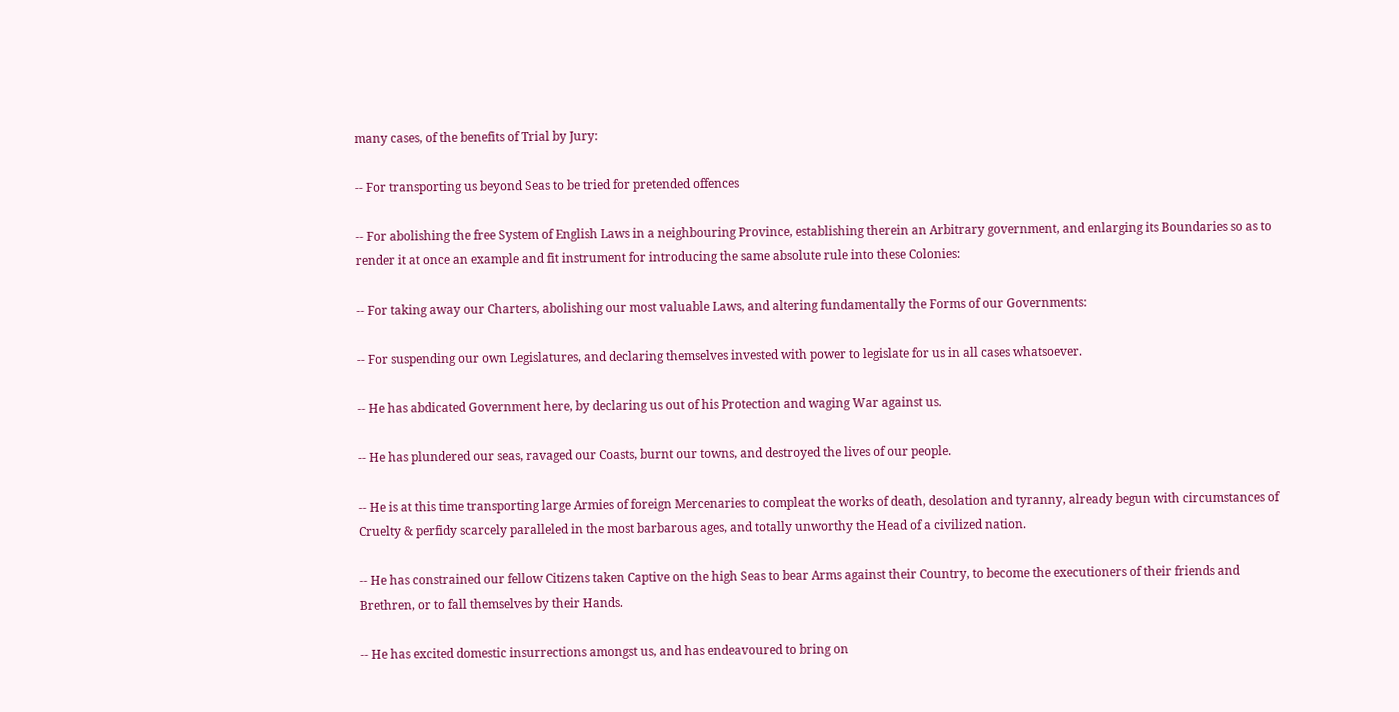many cases, of the benefits of Trial by Jury:

-- For transporting us beyond Seas to be tried for pretended offences

-- For abolishing the free System of English Laws in a neighbouring Province, establishing therein an Arbitrary government, and enlarging its Boundaries so as to render it at once an example and fit instrument for introducing the same absolute rule into these Colonies:

-- For taking away our Charters, abolishing our most valuable Laws, and altering fundamentally the Forms of our Governments:

-- For suspending our own Legislatures, and declaring themselves invested with power to legislate for us in all cases whatsoever.

-- He has abdicated Government here, by declaring us out of his Protection and waging War against us.

-- He has plundered our seas, ravaged our Coasts, burnt our towns, and destroyed the lives of our people.

-- He is at this time transporting large Armies of foreign Mercenaries to compleat the works of death, desolation and tyranny, already begun with circumstances of Cruelty & perfidy scarcely paralleled in the most barbarous ages, and totally unworthy the Head of a civilized nation.

-- He has constrained our fellow Citizens taken Captive on the high Seas to bear Arms against their Country, to become the executioners of their friends and Brethren, or to fall themselves by their Hands.

-- He has excited domestic insurrections amongst us, and has endeavoured to bring on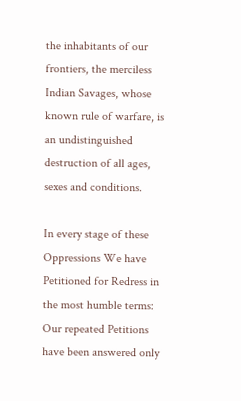the inhabitants of our frontiers, the merciless Indian Savages, whose known rule of warfare, is an undistinguished destruction of all ages, sexes and conditions.

In every stage of these Oppressions We have Petitioned for Redress in the most humble terms: Our repeated Petitions have been answered only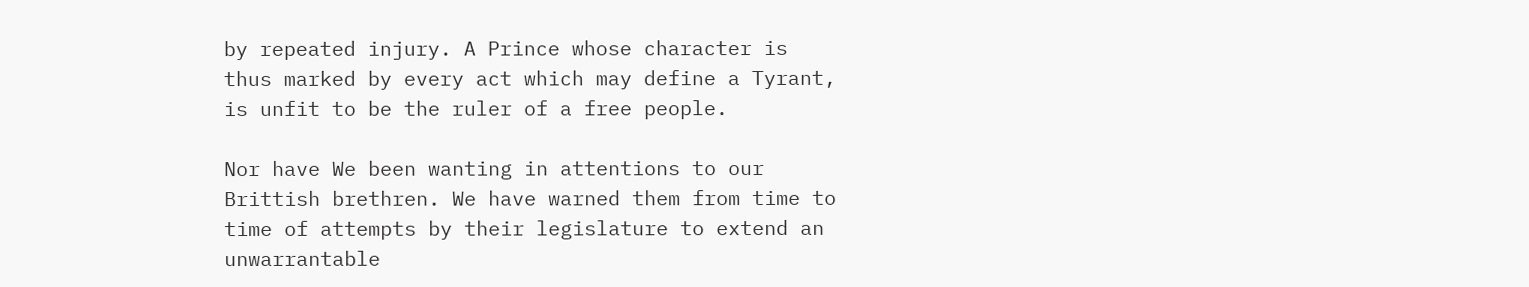by repeated injury. A Prince whose character is thus marked by every act which may define a Tyrant, is unfit to be the ruler of a free people.

Nor have We been wanting in attentions to our Brittish brethren. We have warned them from time to time of attempts by their legislature to extend an unwarrantable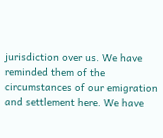jurisdiction over us. We have reminded them of the circumstances of our emigration and settlement here. We have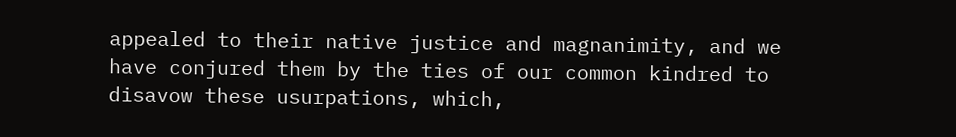appealed to their native justice and magnanimity, and we have conjured them by the ties of our common kindred to disavow these usurpations, which,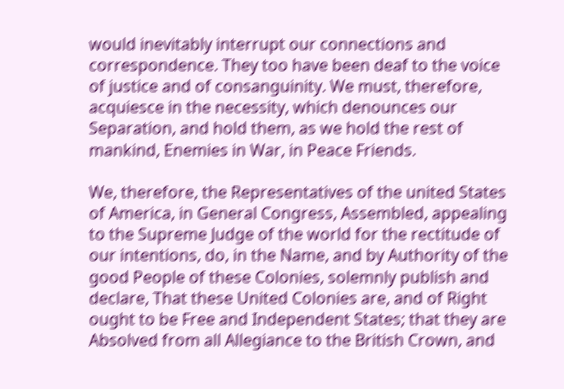would inevitably interrupt our connections and correspondence. They too have been deaf to the voice of justice and of consanguinity. We must, therefore, acquiesce in the necessity, which denounces our Separation, and hold them, as we hold the rest of mankind, Enemies in War, in Peace Friends.

We, therefore, the Representatives of the united States of America, in General Congress, Assembled, appealing to the Supreme Judge of the world for the rectitude of our intentions, do, in the Name, and by Authority of the good People of these Colonies, solemnly publish and declare, That these United Colonies are, and of Right ought to be Free and Independent States; that they are Absolved from all Allegiance to the British Crown, and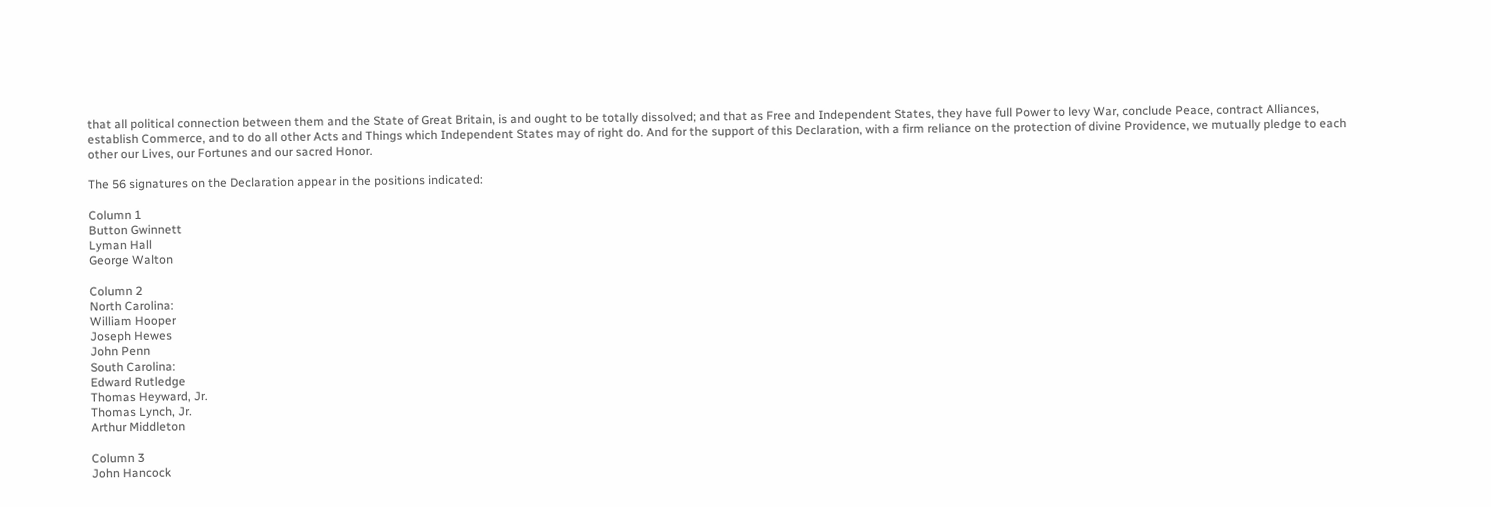that all political connection between them and the State of Great Britain, is and ought to be totally dissolved; and that as Free and Independent States, they have full Power to levy War, conclude Peace, contract Alliances, establish Commerce, and to do all other Acts and Things which Independent States may of right do. And for the support of this Declaration, with a firm reliance on the protection of divine Providence, we mutually pledge to each other our Lives, our Fortunes and our sacred Honor.

The 56 signatures on the Declaration appear in the positions indicated:

Column 1
Button Gwinnett
Lyman Hall
George Walton

Column 2
North Carolina:
William Hooper
Joseph Hewes
John Penn
South Carolina:
Edward Rutledge
Thomas Heyward, Jr.
Thomas Lynch, Jr.
Arthur Middleton

Column 3
John Hancock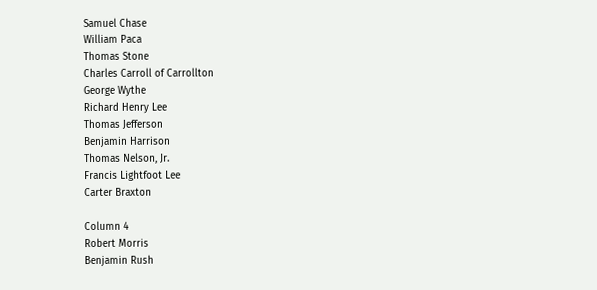Samuel Chase
William Paca
Thomas Stone
Charles Carroll of Carrollton
George Wythe
Richard Henry Lee
Thomas Jefferson
Benjamin Harrison
Thomas Nelson, Jr.
Francis Lightfoot Lee
Carter Braxton

Column 4
Robert Morris
Benjamin Rush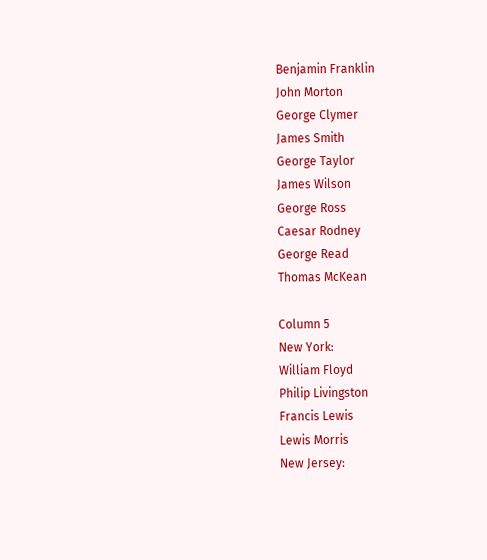Benjamin Franklin
John Morton
George Clymer
James Smith
George Taylor
James Wilson
George Ross
Caesar Rodney
George Read
Thomas McKean

Column 5
New York:
William Floyd
Philip Livingston
Francis Lewis
Lewis Morris
New Jersey: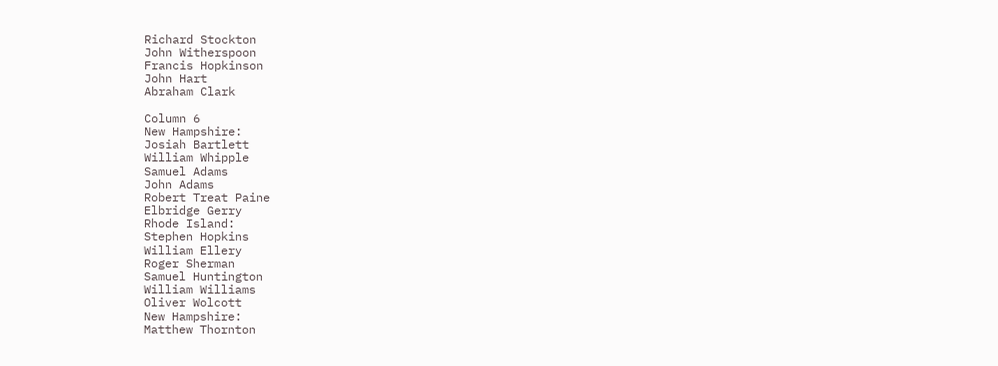Richard Stockton
John Witherspoon
Francis Hopkinson
John Hart
Abraham Clark

Column 6
New Hampshire:
Josiah Bartlett
William Whipple
Samuel Adams
John Adams
Robert Treat Paine
Elbridge Gerry
Rhode Island:
Stephen Hopkins
William Ellery
Roger Sherman
Samuel Huntington
William Williams
Oliver Wolcott
New Hampshire:
Matthew Thornton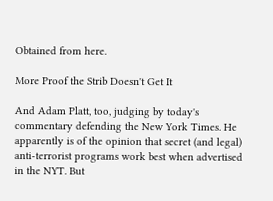Obtained from here.

More Proof the Strib Doesn't Get It

And Adam Platt, too, judging by today's commentary defending the New York Times. He apparently is of the opinion that secret (and legal) anti-terrorist programs work best when advertised in the NYT. But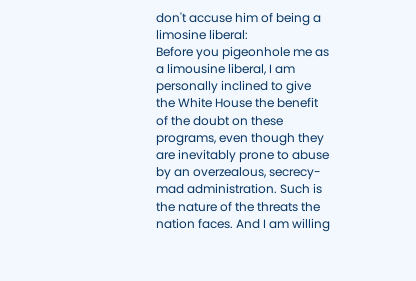don't accuse him of being a limosine liberal:
Before you pigeonhole me as a limousine liberal, I am personally inclined to give the White House the benefit of the doubt on these programs, even though they are inevitably prone to abuse by an overzealous, secrecy-mad administration. Such is the nature of the threats the nation faces. And I am willing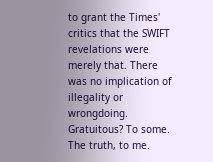to grant the Times' critics that the SWIFT revelations were merely that. There was no implication of illegality or wrongdoing. Gratuitous? To some. The truth, to me.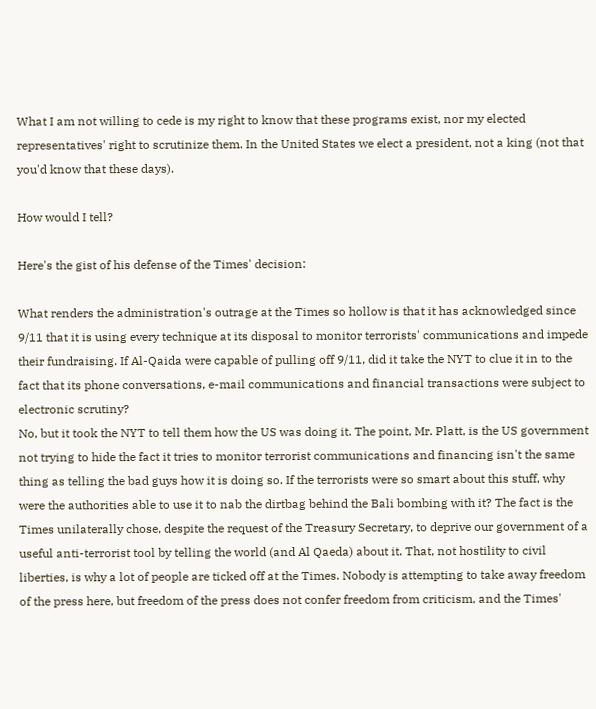What I am not willing to cede is my right to know that these programs exist, nor my elected representatives' right to scrutinize them. In the United States we elect a president, not a king (not that you'd know that these days).

How would I tell?

Here's the gist of his defense of the Times' decision:

What renders the administration's outrage at the Times so hollow is that it has acknowledged since 9/11 that it is using every technique at its disposal to monitor terrorists' communications and impede their fundraising. If Al-Qaida were capable of pulling off 9/11, did it take the NYT to clue it in to the fact that its phone conversations, e-mail communications and financial transactions were subject to electronic scrutiny?
No, but it took the NYT to tell them how the US was doing it. The point, Mr. Platt, is the US government not trying to hide the fact it tries to monitor terrorist communications and financing isn't the same thing as telling the bad guys how it is doing so. If the terrorists were so smart about this stuff, why were the authorities able to use it to nab the dirtbag behind the Bali bombing with it? The fact is the Times unilaterally chose, despite the request of the Treasury Secretary, to deprive our government of a useful anti-terrorist tool by telling the world (and Al Qaeda) about it. That, not hostility to civil liberties, is why a lot of people are ticked off at the Times. Nobody is attempting to take away freedom of the press here, but freedom of the press does not confer freedom from criticism, and the Times'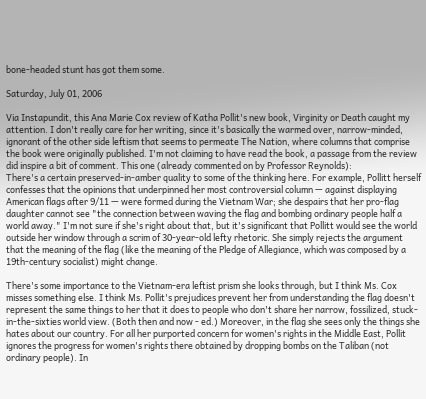bone-headed stunt has got them some.

Saturday, July 01, 2006

Via Instapundit, this Ana Marie Cox review of Katha Pollit's new book, Virginity or Death caught my attention. I don't really care for her writing, since it's basically the warmed over, narrow-minded, ignorant of the other side leftism that seems to permeate The Nation, where columns that comprise the book were originally published. I'm not claiming to have read the book, a passage from the review did inspire a bit of comment. This one (already commented on by Professor Reynolds):
There's a certain preserved-in-amber quality to some of the thinking here. For example, Pollitt herself confesses that the opinions that underpinned her most controversial column — against displaying American flags after 9/11 — were formed during the Vietnam War; she despairs that her pro-flag daughter cannot see "the connection between waving the flag and bombing ordinary people half a world away." I'm not sure if she's right about that, but it's significant that Pollitt would see the world outside her window through a scrim of 30-year-old lefty rhetoric. She simply rejects the argument that the meaning of the flag (like the meaning of the Pledge of Allegiance, which was composed by a 19th-century socialist) might change.

There's some importance to the Vietnam-era leftist prism she looks through, but I think Ms. Cox misses something else. I think Ms. Pollit's prejudices prevent her from understanding the flag doesn't represent the same things to her that it does to people who don't share her narrow, fossilized, stuck-in-the-sixties world view. (Both then and now - ed.) Moreover, in the flag she sees only the things she hates about our country. For all her purported concern for women's rights in the Middle East, Pollit ignores the progress for women's rights there obtained by dropping bombs on the Taliban (not ordinary people). In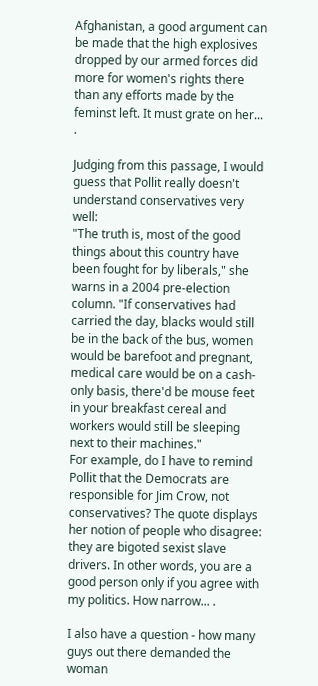Afghanistan, a good argument can be made that the high explosives dropped by our armed forces did more for women's rights there than any efforts made by the feminst left. It must grate on her... .

Judging from this passage, I would guess that Pollit really doesn't understand conservatives very well:
"The truth is, most of the good things about this country have been fought for by liberals," she warns in a 2004 pre-election column. "If conservatives had carried the day, blacks would still be in the back of the bus, women would be barefoot and pregnant, medical care would be on a cash-only basis, there'd be mouse feet in your breakfast cereal and workers would still be sleeping next to their machines."
For example, do I have to remind Pollit that the Democrats are responsible for Jim Crow, not conservatives? The quote displays her notion of people who disagree: they are bigoted sexist slave drivers. In other words, you are a good person only if you agree with my politics. How narrow... .

I also have a question - how many guys out there demanded the woman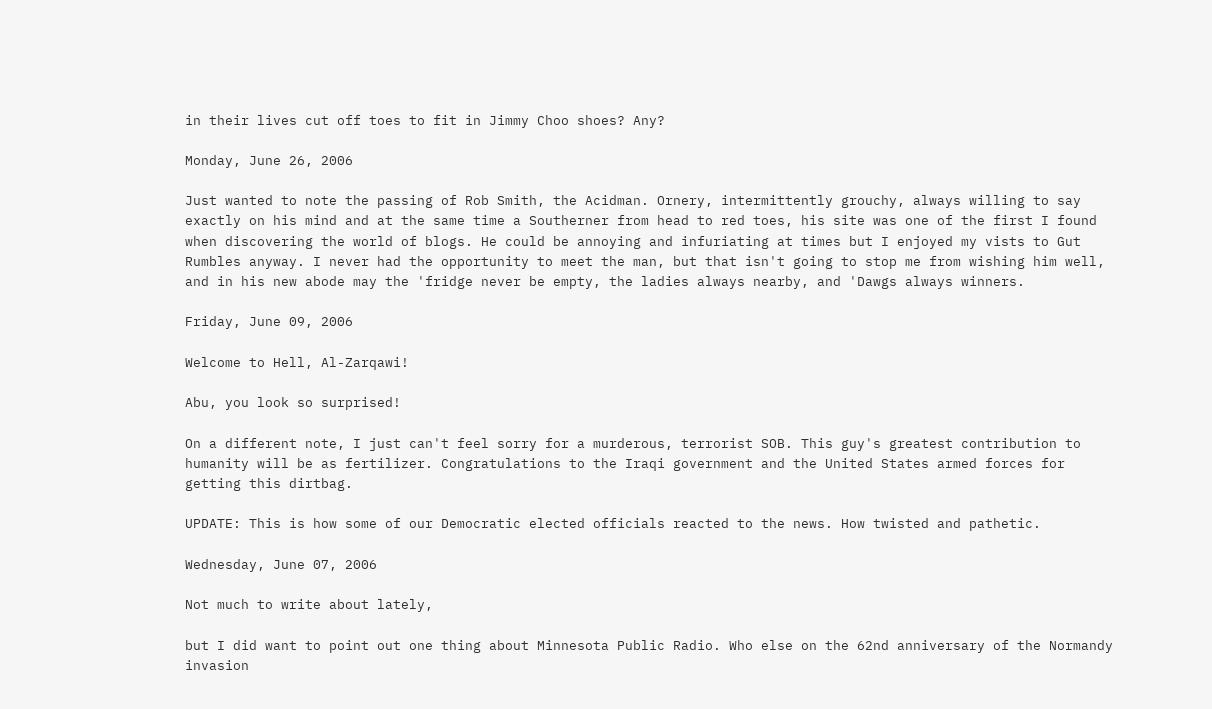in their lives cut off toes to fit in Jimmy Choo shoes? Any?

Monday, June 26, 2006

Just wanted to note the passing of Rob Smith, the Acidman. Ornery, intermittently grouchy, always willing to say exactly on his mind and at the same time a Southerner from head to red toes, his site was one of the first I found when discovering the world of blogs. He could be annoying and infuriating at times but I enjoyed my vists to Gut Rumbles anyway. I never had the opportunity to meet the man, but that isn't going to stop me from wishing him well, and in his new abode may the 'fridge never be empty, the ladies always nearby, and 'Dawgs always winners.

Friday, June 09, 2006

Welcome to Hell, Al-Zarqawi!

Abu, you look so surprised!

On a different note, I just can't feel sorry for a murderous, terrorist SOB. This guy's greatest contribution to humanity will be as fertilizer. Congratulations to the Iraqi government and the United States armed forces for getting this dirtbag.

UPDATE: This is how some of our Democratic elected officials reacted to the news. How twisted and pathetic.

Wednesday, June 07, 2006

Not much to write about lately,

but I did want to point out one thing about Minnesota Public Radio. Who else on the 62nd anniversary of the Normandy invasion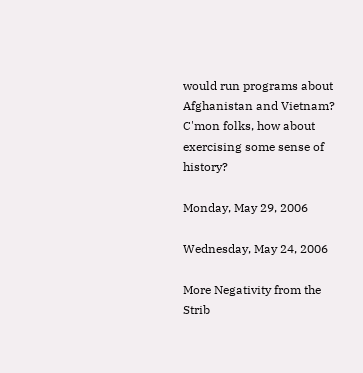would run programs about Afghanistan and Vietnam? C'mon folks, how about exercising some sense of history?

Monday, May 29, 2006

Wednesday, May 24, 2006

More Negativity from the Strib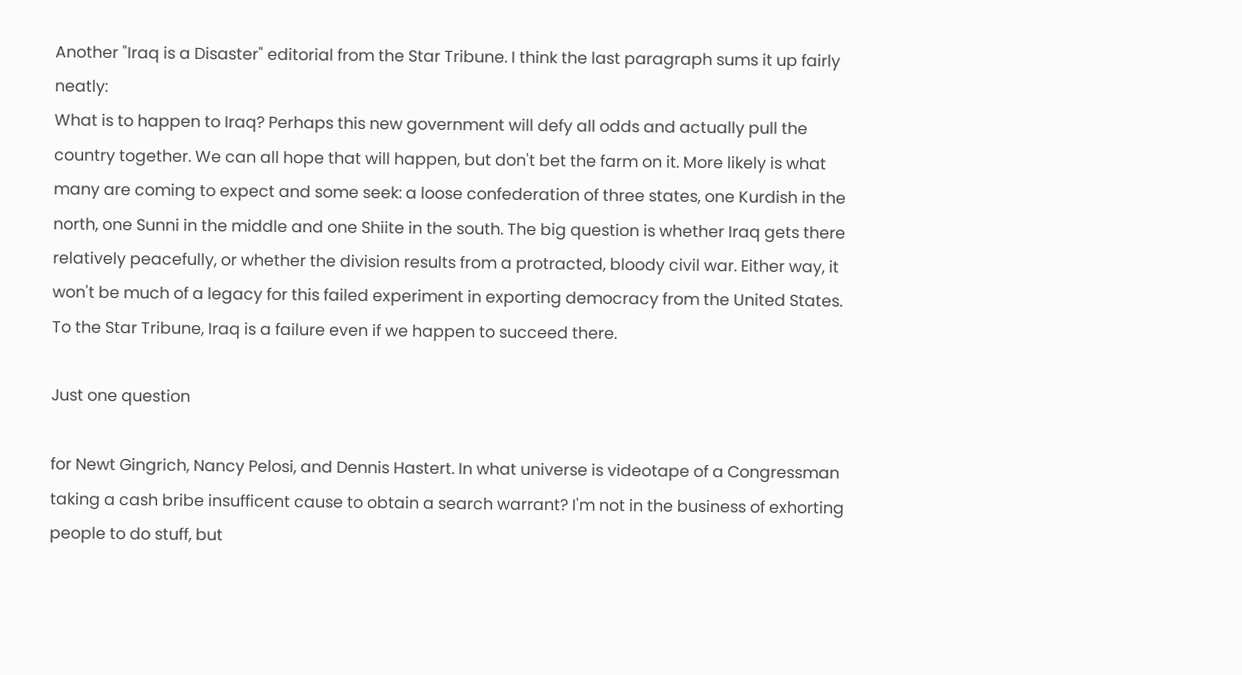Another "Iraq is a Disaster" editorial from the Star Tribune. I think the last paragraph sums it up fairly neatly:
What is to happen to Iraq? Perhaps this new government will defy all odds and actually pull the country together. We can all hope that will happen, but don't bet the farm on it. More likely is what many are coming to expect and some seek: a loose confederation of three states, one Kurdish in the north, one Sunni in the middle and one Shiite in the south. The big question is whether Iraq gets there relatively peacefully, or whether the division results from a protracted, bloody civil war. Either way, it won't be much of a legacy for this failed experiment in exporting democracy from the United States.
To the Star Tribune, Iraq is a failure even if we happen to succeed there.

Just one question

for Newt Gingrich, Nancy Pelosi, and Dennis Hastert. In what universe is videotape of a Congressman taking a cash bribe insufficent cause to obtain a search warrant? I'm not in the business of exhorting people to do stuff, but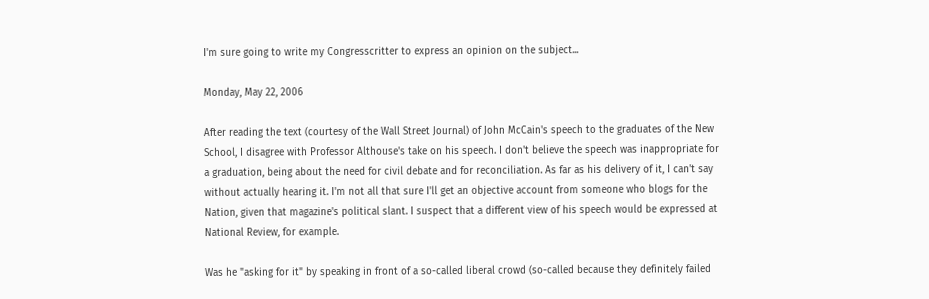I'm sure going to write my Congresscritter to express an opinion on the subject...

Monday, May 22, 2006

After reading the text (courtesy of the Wall Street Journal) of John McCain's speech to the graduates of the New School, I disagree with Professor Althouse's take on his speech. I don't believe the speech was inappropriate for a graduation, being about the need for civil debate and for reconciliation. As far as his delivery of it, I can't say without actually hearing it. I'm not all that sure I'll get an objective account from someone who blogs for the Nation, given that magazine's political slant. I suspect that a different view of his speech would be expressed at National Review, for example.

Was he "asking for it" by speaking in front of a so-called liberal crowd (so-called because they definitely failed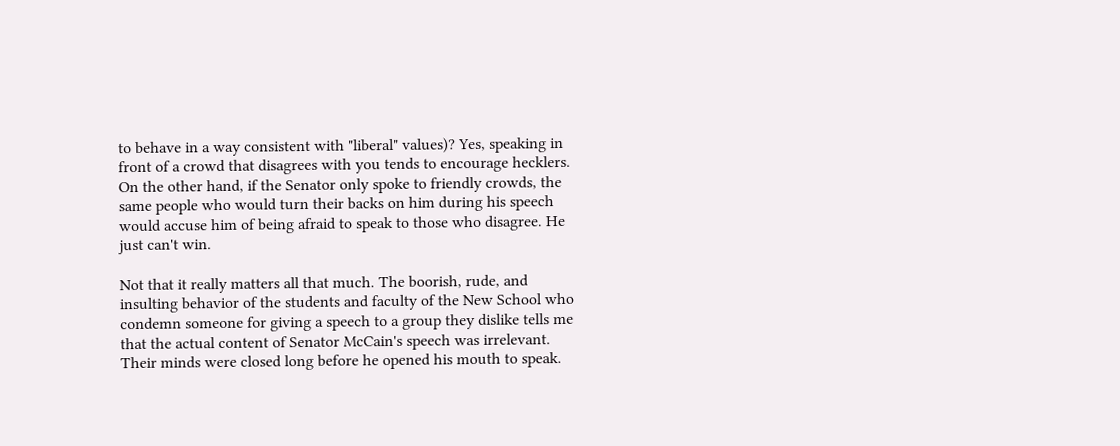to behave in a way consistent with "liberal" values)? Yes, speaking in front of a crowd that disagrees with you tends to encourage hecklers. On the other hand, if the Senator only spoke to friendly crowds, the same people who would turn their backs on him during his speech would accuse him of being afraid to speak to those who disagree. He just can't win.

Not that it really matters all that much. The boorish, rude, and insulting behavior of the students and faculty of the New School who condemn someone for giving a speech to a group they dislike tells me that the actual content of Senator McCain's speech was irrelevant. Their minds were closed long before he opened his mouth to speak.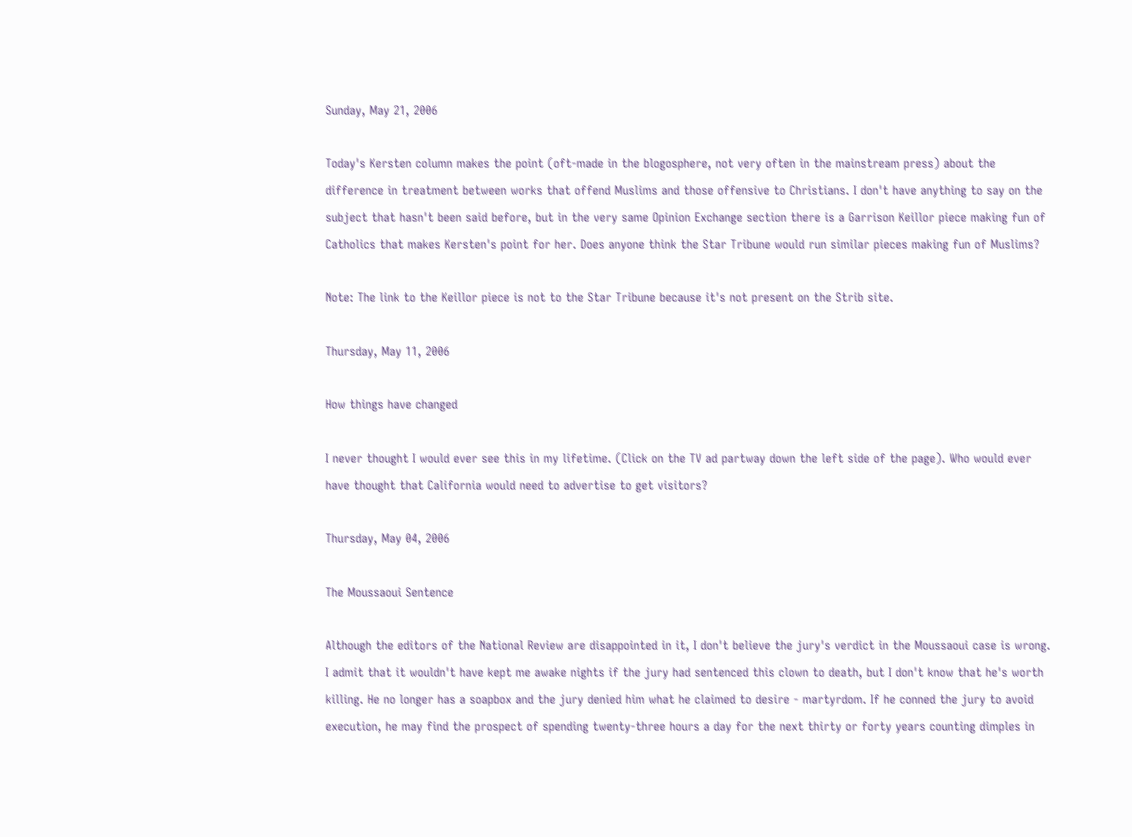Sunday, May 21, 2006

Today's Kersten column makes the point (oft-made in the blogosphere, not very often in the mainstream press) about the difference in treatment between works that offend Muslims and those offensive to Christians. I don't have anything to say on the subject that hasn't been said before, but in the very same Opinion Exchange section there is a Garrison Keillor piece making fun of Catholics that makes Kersten's point for her. Does anyone think the Star Tribune would run similar pieces making fun of Muslims?

Note: The link to the Keillor piece is not to the Star Tribune because it's not present on the Strib site.

Thursday, May 11, 2006

How things have changed

I never thought I would ever see this in my lifetime. (Click on the TV ad partway down the left side of the page). Who would ever have thought that California would need to advertise to get visitors?

Thursday, May 04, 2006

The Moussaoui Sentence

Although the editors of the National Review are disappointed in it, I don't believe the jury's verdict in the Moussaoui case is wrong. I admit that it wouldn't have kept me awake nights if the jury had sentenced this clown to death, but I don't know that he's worth killing. He no longer has a soapbox and the jury denied him what he claimed to desire - martyrdom. If he conned the jury to avoid execution, he may find the prospect of spending twenty-three hours a day for the next thirty or forty years counting dimples in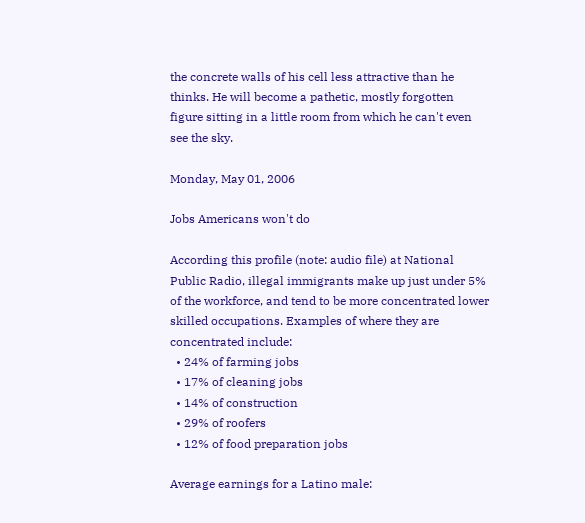the concrete walls of his cell less attractive than he thinks. He will become a pathetic, mostly forgotten figure sitting in a little room from which he can't even see the sky.

Monday, May 01, 2006

Jobs Americans won't do

According this profile (note: audio file) at National Public Radio, illegal immigrants make up just under 5% of the workforce, and tend to be more concentrated lower skilled occupations. Examples of where they are concentrated include:
  • 24% of farming jobs
  • 17% of cleaning jobs
  • 14% of construction
  • 29% of roofers
  • 12% of food preparation jobs

Average earnings for a Latino male: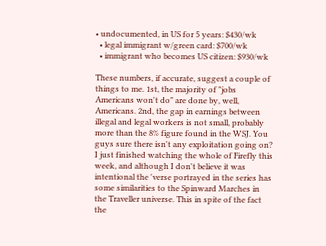• undocumented, in US for 5 years: $430/wk
  • legal immigrant w/green card: $700/wk
  • immigrant who becomes US citizen: $930/wk

These numbers, if accurate, suggest a couple of things to me. 1st, the majority of "jobs Americans won't do" are done by, well, Americans. 2nd, the gap in earnings between illegal and legal workers is not small, probably more than the 8% figure found in the WSJ. You guys sure there isn't any exploitation going on?
I just finished watching the whole of Firefly this week, and although I don't believe it was intentional the 'verse portrayed in the series has some similarities to the Spinward Marches in the Traveller universe. This in spite of the fact the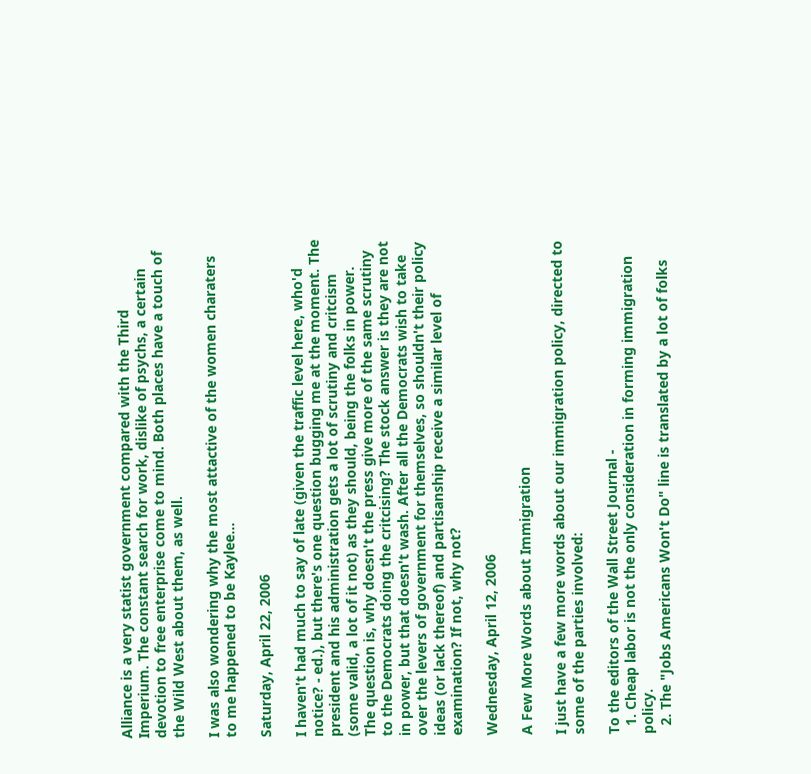Alliance is a very statist government compared with the Third Imperium. The constant search for work, dislike of psychs, a certain devotion to free enterprise come to mind. Both places have a touch of the Wild West about them, as well.

I was also wondering why the most attactive of the women charaters to me happened to be Kaylee...

Saturday, April 22, 2006

I haven't had much to say of late (given the traffic level here, who'd notice? - ed.), but there's one question bugging me at the moment. The president and his administration gets a lot of scrutiny and critcism (some valid, a lot of it not) as they should, being the folks in power. The question is, why doesn't the press give more of the same scrutiny to the Democrats doing the critcising? The stock answer is they are not in power, but that doesn't wash. After all the Democrats wish to take over the levers of government for themselves, so shouldn't their policy ideas (or lack thereof) and partisanship receive a similar level of examination? If not, why not?

Wednesday, April 12, 2006

A Few More Words about Immigration

I just have a few more words about our immigration policy, directed to some of the parties involved:

To the editors of the Wall Street Journal -
  1. Cheap labor is not the only consideration in forming immigration policy.
  2. The "Jobs Americans Won't Do" line is translated by a lot of folks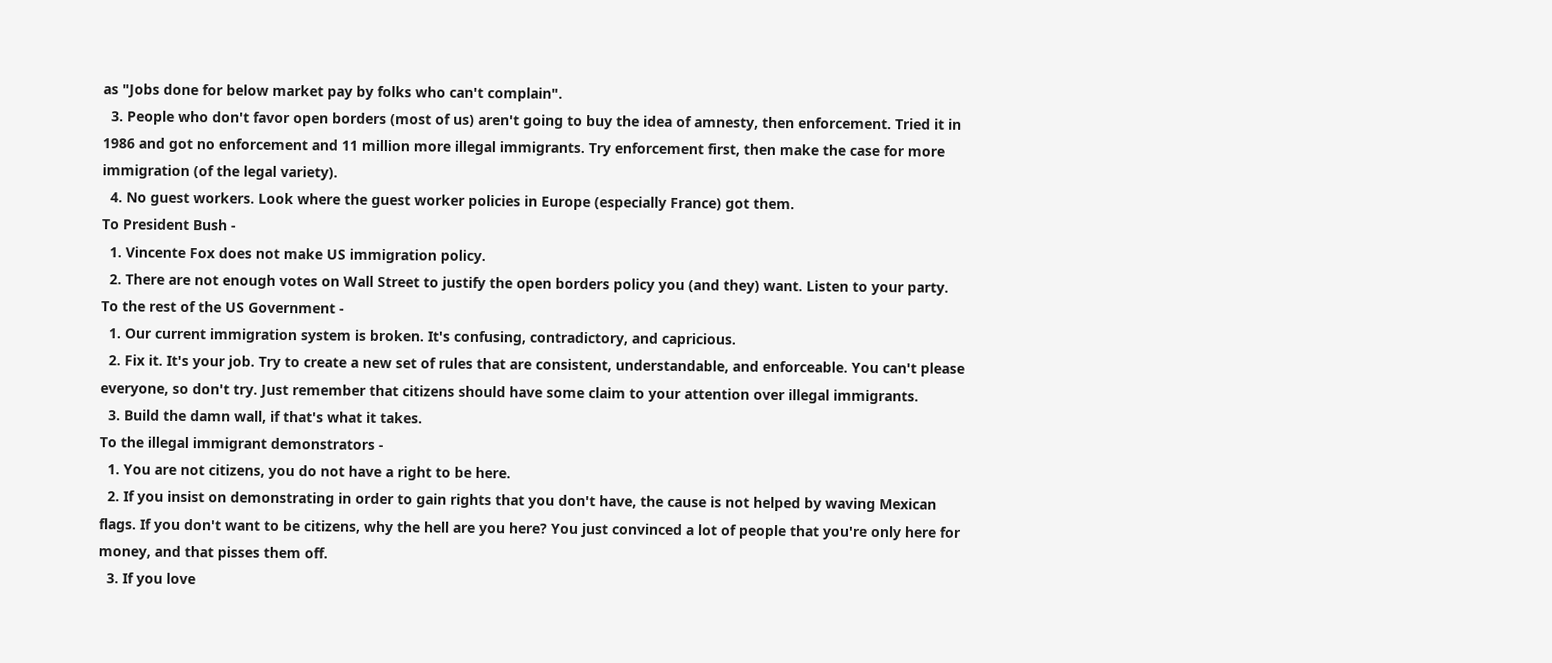as "Jobs done for below market pay by folks who can't complain".
  3. People who don't favor open borders (most of us) aren't going to buy the idea of amnesty, then enforcement. Tried it in 1986 and got no enforcement and 11 million more illegal immigrants. Try enforcement first, then make the case for more immigration (of the legal variety).
  4. No guest workers. Look where the guest worker policies in Europe (especially France) got them.
To President Bush -
  1. Vincente Fox does not make US immigration policy.
  2. There are not enough votes on Wall Street to justify the open borders policy you (and they) want. Listen to your party.
To the rest of the US Government -
  1. Our current immigration system is broken. It's confusing, contradictory, and capricious.
  2. Fix it. It's your job. Try to create a new set of rules that are consistent, understandable, and enforceable. You can't please everyone, so don't try. Just remember that citizens should have some claim to your attention over illegal immigrants.
  3. Build the damn wall, if that's what it takes.
To the illegal immigrant demonstrators -
  1. You are not citizens, you do not have a right to be here.
  2. If you insist on demonstrating in order to gain rights that you don't have, the cause is not helped by waving Mexican flags. If you don't want to be citizens, why the hell are you here? You just convinced a lot of people that you're only here for money, and that pisses them off.
  3. If you love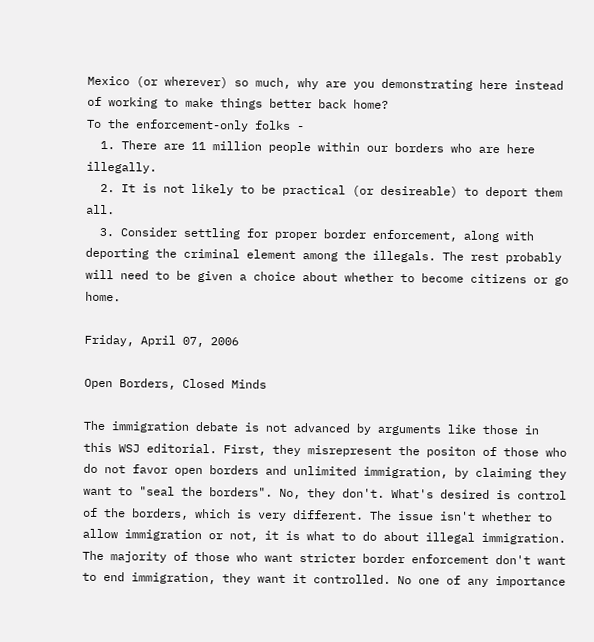Mexico (or wherever) so much, why are you demonstrating here instead of working to make things better back home?
To the enforcement-only folks -
  1. There are 11 million people within our borders who are here illegally.
  2. It is not likely to be practical (or desireable) to deport them all.
  3. Consider settling for proper border enforcement, along with deporting the criminal element among the illegals. The rest probably will need to be given a choice about whether to become citizens or go home.

Friday, April 07, 2006

Open Borders, Closed Minds

The immigration debate is not advanced by arguments like those in this WSJ editorial. First, they misrepresent the positon of those who do not favor open borders and unlimited immigration, by claiming they want to "seal the borders". No, they don't. What's desired is control of the borders, which is very different. The issue isn't whether to allow immigration or not, it is what to do about illegal immigration. The majority of those who want stricter border enforcement don't want to end immigration, they want it controlled. No one of any importance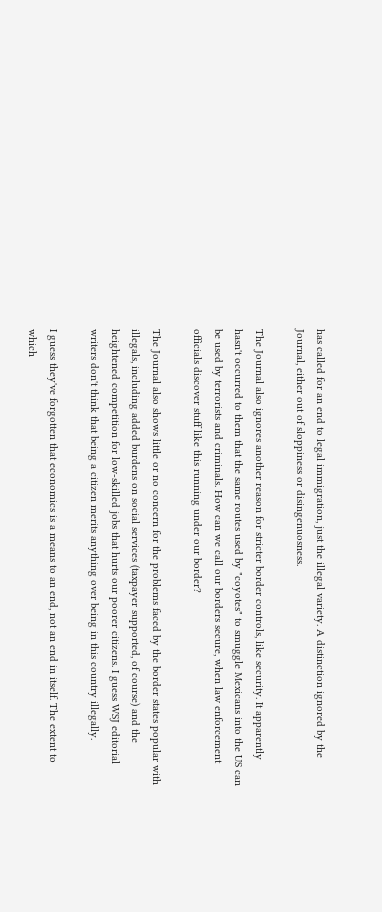has called for an end to legal immigration, just the illegal variety. A distinction ignored by the Journal, either out of sloppiness or disingenuosness.

The Journal also ignores another reason for stricter border controls, like security. It apparently hasn't occurred to them that the same routes used by "coyotes" to smuggle Mexicans into the US can be used by terrorists and criminals. How can we call our borders secure, when law enforcement officials discover stuff like this running under our border?

The Journal also shows little or no concern for the problems faced by the border states popular with illegals, including added burdens on social services (taxpayer supported, of course) and the heightened competition for low-skilled jobs that hurts our poorer citizens. I guess WSJ editorial writers don't think that being a citizen merits anything over being in this country illegally.

I guess they've forgotten that economics is a means to an end, not an end in itself. The extent to which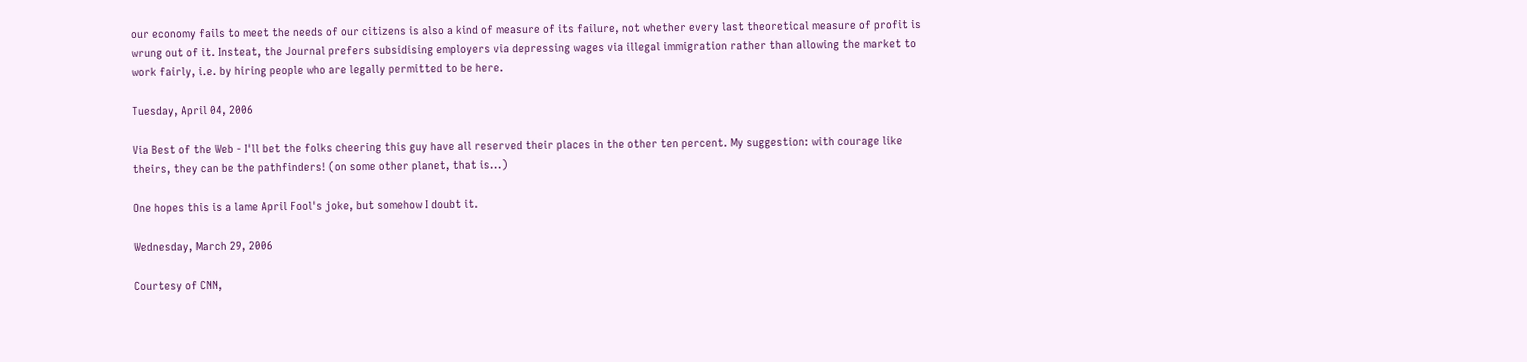our economy fails to meet the needs of our citizens is also a kind of measure of its failure, not whether every last theoretical measure of profit is wrung out of it. Insteat, the Journal prefers subsidising employers via depressing wages via illegal immigration rather than allowing the market to work fairly, i.e. by hiring people who are legally permitted to be here.

Tuesday, April 04, 2006

Via Best of the Web - I'll bet the folks cheering this guy have all reserved their places in the other ten percent. My suggestion: with courage like theirs, they can be the pathfinders! (on some other planet, that is...)

One hopes this is a lame April Fool's joke, but somehow I doubt it.

Wednesday, March 29, 2006

Courtesy of CNN,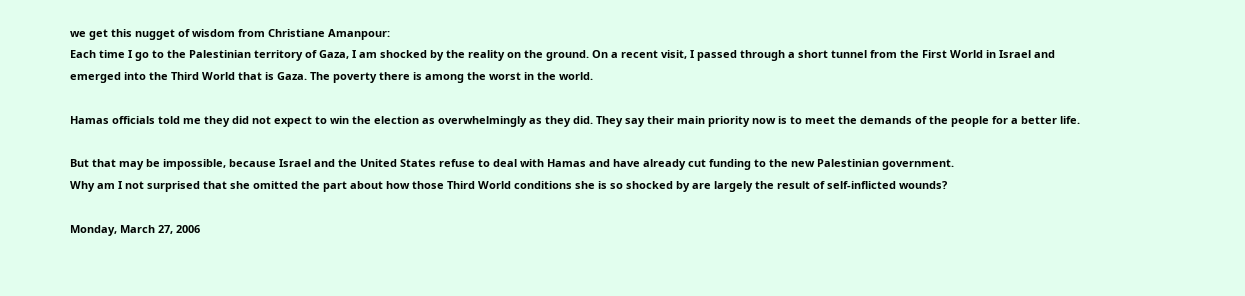we get this nugget of wisdom from Christiane Amanpour:
Each time I go to the Palestinian territory of Gaza, I am shocked by the reality on the ground. On a recent visit, I passed through a short tunnel from the First World in Israel and emerged into the Third World that is Gaza. The poverty there is among the worst in the world.

Hamas officials told me they did not expect to win the election as overwhelmingly as they did. They say their main priority now is to meet the demands of the people for a better life.

But that may be impossible, because Israel and the United States refuse to deal with Hamas and have already cut funding to the new Palestinian government.
Why am I not surprised that she omitted the part about how those Third World conditions she is so shocked by are largely the result of self-inflicted wounds?

Monday, March 27, 2006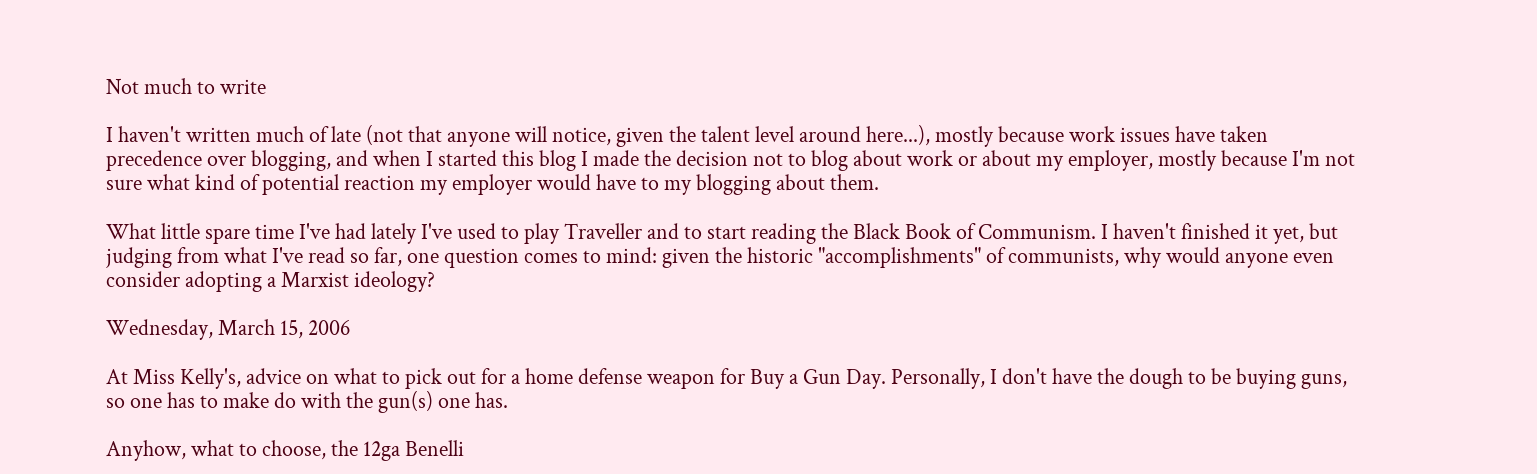Not much to write

I haven't written much of late (not that anyone will notice, given the talent level around here...), mostly because work issues have taken precedence over blogging, and when I started this blog I made the decision not to blog about work or about my employer, mostly because I'm not sure what kind of potential reaction my employer would have to my blogging about them.

What little spare time I've had lately I've used to play Traveller and to start reading the Black Book of Communism. I haven't finished it yet, but judging from what I've read so far, one question comes to mind: given the historic "accomplishments" of communists, why would anyone even consider adopting a Marxist ideology?

Wednesday, March 15, 2006

At Miss Kelly's, advice on what to pick out for a home defense weapon for Buy a Gun Day. Personally, I don't have the dough to be buying guns, so one has to make do with the gun(s) one has.

Anyhow, what to choose, the 12ga Benelli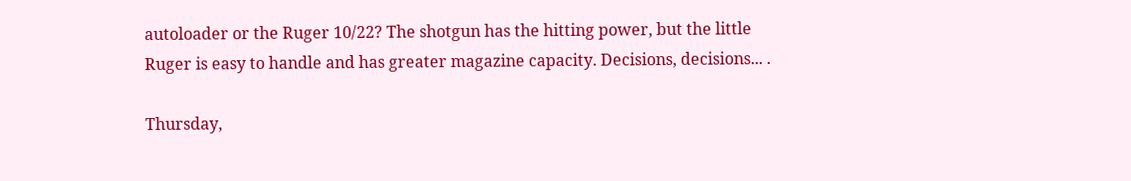autoloader or the Ruger 10/22? The shotgun has the hitting power, but the little Ruger is easy to handle and has greater magazine capacity. Decisions, decisions... .

Thursday,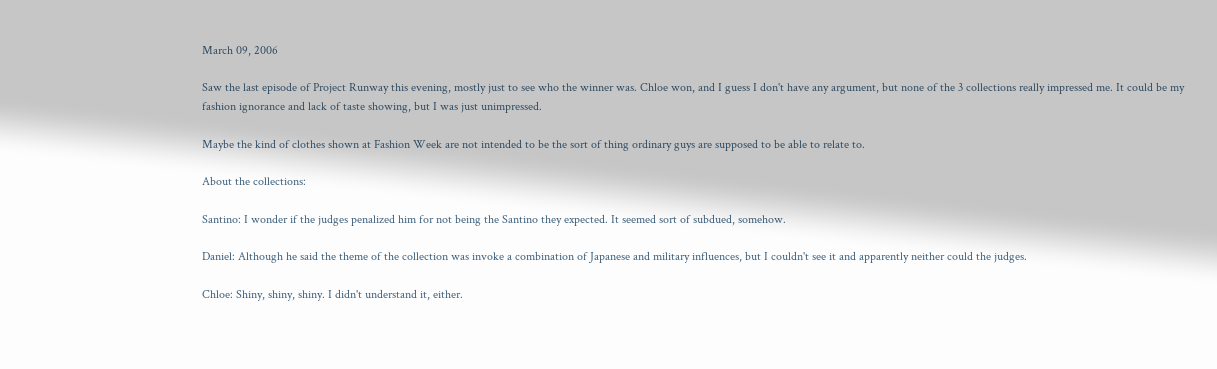March 09, 2006

Saw the last episode of Project Runway this evening, mostly just to see who the winner was. Chloe won, and I guess I don't have any argument, but none of the 3 collections really impressed me. It could be my fashion ignorance and lack of taste showing, but I was just unimpressed.

Maybe the kind of clothes shown at Fashion Week are not intended to be the sort of thing ordinary guys are supposed to be able to relate to.

About the collections:

Santino: I wonder if the judges penalized him for not being the Santino they expected. It seemed sort of subdued, somehow.

Daniel: Although he said the theme of the collection was invoke a combination of Japanese and military influences, but I couldn't see it and apparently neither could the judges.

Chloe: Shiny, shiny, shiny. I didn't understand it, either.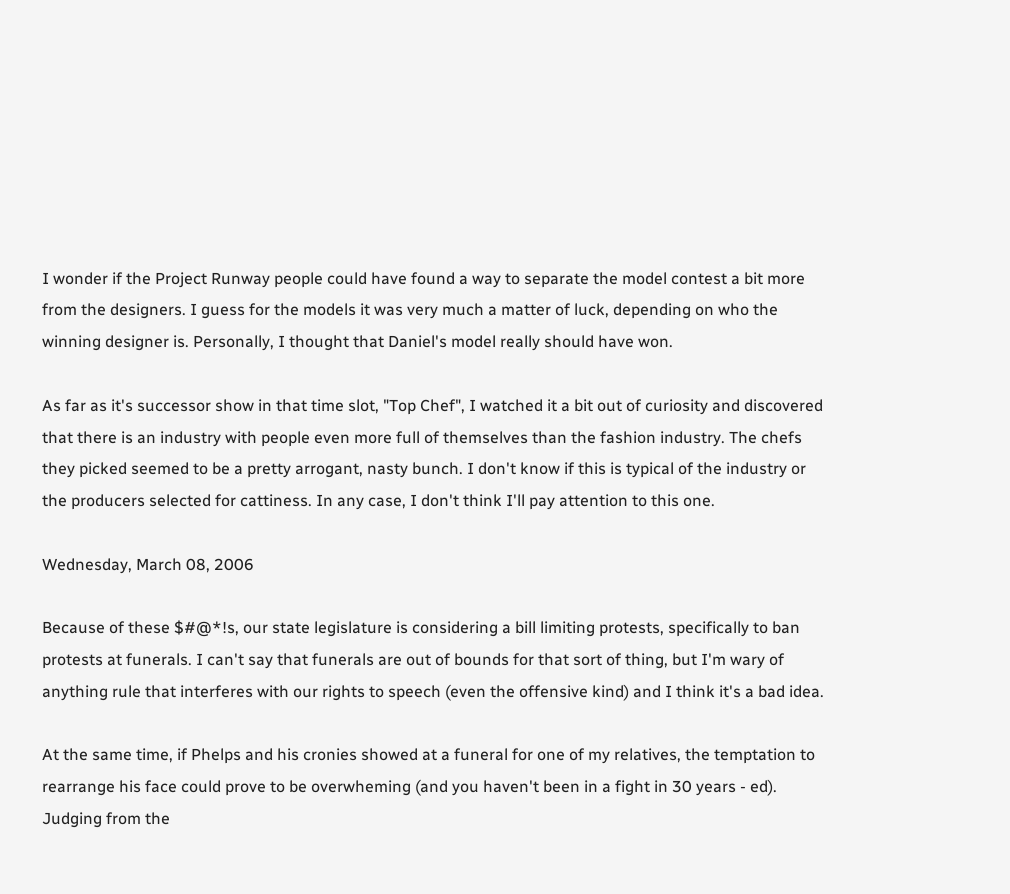I wonder if the Project Runway people could have found a way to separate the model contest a bit more from the designers. I guess for the models it was very much a matter of luck, depending on who the winning designer is. Personally, I thought that Daniel's model really should have won.

As far as it's successor show in that time slot, "Top Chef", I watched it a bit out of curiosity and discovered that there is an industry with people even more full of themselves than the fashion industry. The chefs they picked seemed to be a pretty arrogant, nasty bunch. I don't know if this is typical of the industry or the producers selected for cattiness. In any case, I don't think I'll pay attention to this one.

Wednesday, March 08, 2006

Because of these $#@*!s, our state legislature is considering a bill limiting protests, specifically to ban protests at funerals. I can't say that funerals are out of bounds for that sort of thing, but I'm wary of anything rule that interferes with our rights to speech (even the offensive kind) and I think it's a bad idea.

At the same time, if Phelps and his cronies showed at a funeral for one of my relatives, the temptation to rearrange his face could prove to be overwheming (and you haven't been in a fight in 30 years - ed). Judging from the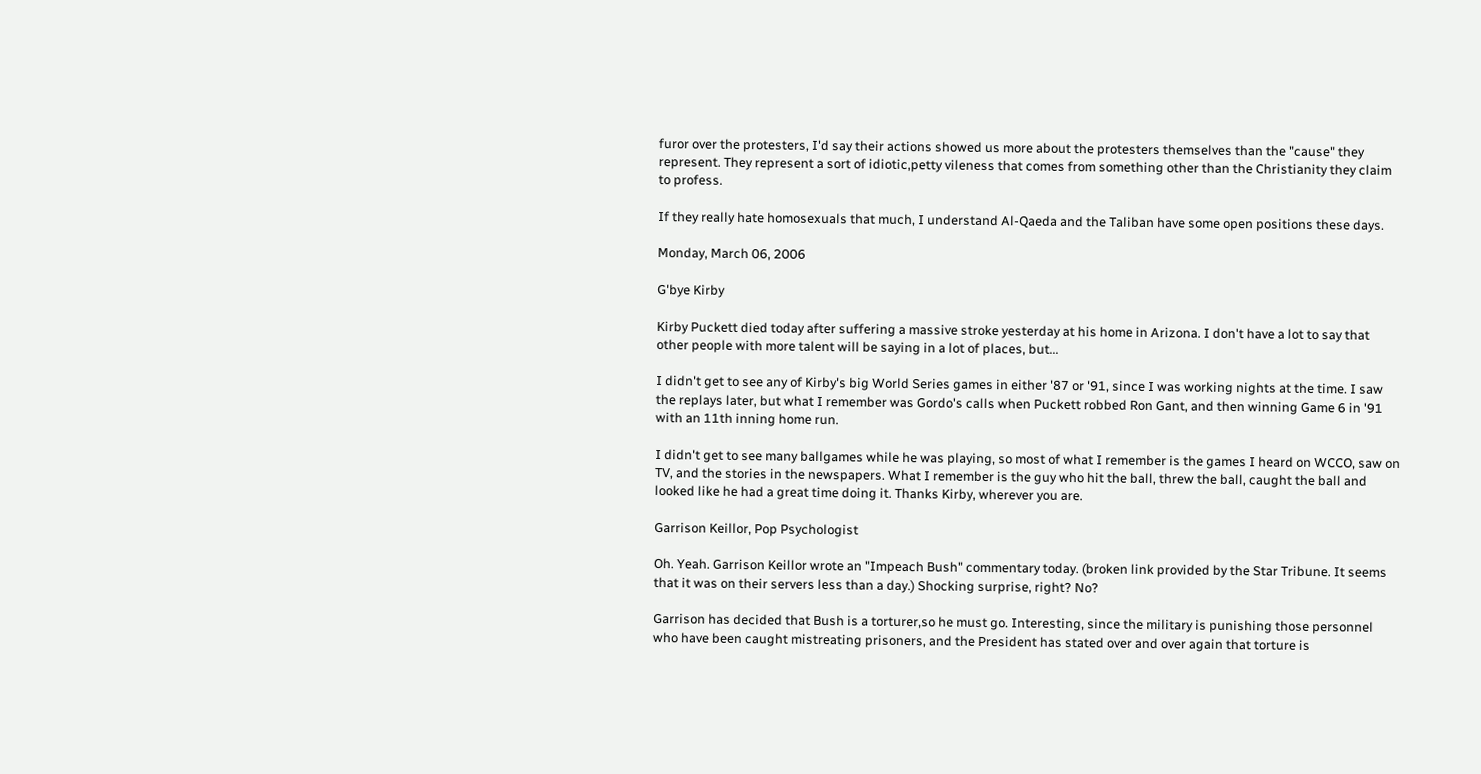furor over the protesters, I'd say their actions showed us more about the protesters themselves than the "cause" they represent. They represent a sort of idiotic,petty vileness that comes from something other than the Christianity they claim to profess.

If they really hate homosexuals that much, I understand Al-Qaeda and the Taliban have some open positions these days.

Monday, March 06, 2006

G'bye Kirby

Kirby Puckett died today after suffering a massive stroke yesterday at his home in Arizona. I don't have a lot to say that other people with more talent will be saying in a lot of places, but...

I didn't get to see any of Kirby's big World Series games in either '87 or '91, since I was working nights at the time. I saw the replays later, but what I remember was Gordo's calls when Puckett robbed Ron Gant, and then winning Game 6 in '91 with an 11th inning home run.

I didn't get to see many ballgames while he was playing, so most of what I remember is the games I heard on WCCO, saw on TV, and the stories in the newspapers. What I remember is the guy who hit the ball, threw the ball, caught the ball and looked like he had a great time doing it. Thanks Kirby, wherever you are.

Garrison Keillor, Pop Psychologist

Oh. Yeah. Garrison Keillor wrote an "Impeach Bush" commentary today. (broken link provided by the Star Tribune. It seems that it was on their servers less than a day.) Shocking surprise, right? No?

Garrison has decided that Bush is a torturer,so he must go. Interesting, since the military is punishing those personnel who have been caught mistreating prisoners, and the President has stated over and over again that torture is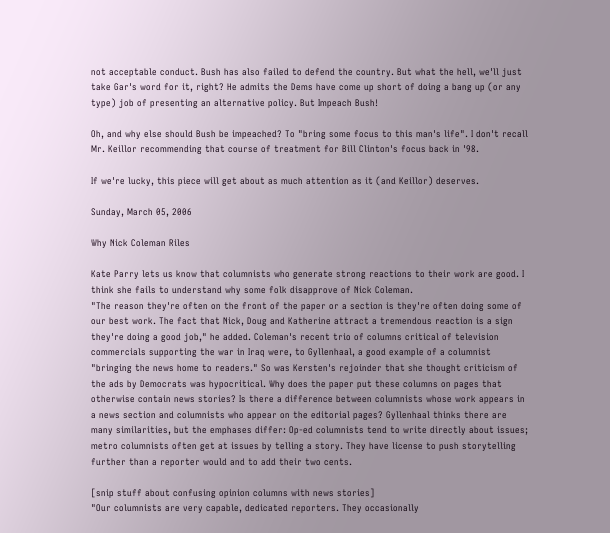not acceptable conduct. Bush has also failed to defend the country. But what the hell, we'll just take Gar's word for it, right? He admits the Dems have come up short of doing a bang up (or any type) job of presenting an alternative policy. But Impeach Bush!

Oh, and why else should Bush be impeached? To "bring some focus to this man's life". I don't recall Mr. Keillor recommending that course of treatment for Bill Clinton's focus back in '98.

If we're lucky, this piece will get about as much attention as it (and Keillor) deserves.

Sunday, March 05, 2006

Why Nick Coleman Riles

Kate Parry lets us know that columnists who generate strong reactions to their work are good. I think she fails to understand why some folk disapprove of Nick Coleman.
"The reason they're often on the front of the paper or a section is they're often doing some of our best work. The fact that Nick, Doug and Katherine attract a tremendous reaction is a sign they're doing a good job," he added. Coleman's recent trio of columns critical of television commercials supporting the war in Iraq were, to Gyllenhaal, a good example of a columnist "bringing the news home to readers." So was Kersten's rejoinder that she thought criticism of the ads by Democrats was hypocritical. Why does the paper put these columns on pages that otherwise contain news stories? Is there a difference between columnists whose work appears in a news section and columnists who appear on the editorial pages? Gyllenhaal thinks there are many similarities, but the emphases differ: Op-ed columnists tend to write directly about issues; metro columnists often get at issues by telling a story. They have license to push storytelling further than a reporter would and to add their two cents.

[snip stuff about confusing opinion columns with news stories]
"Our columnists are very capable, dedicated reporters. They occasionally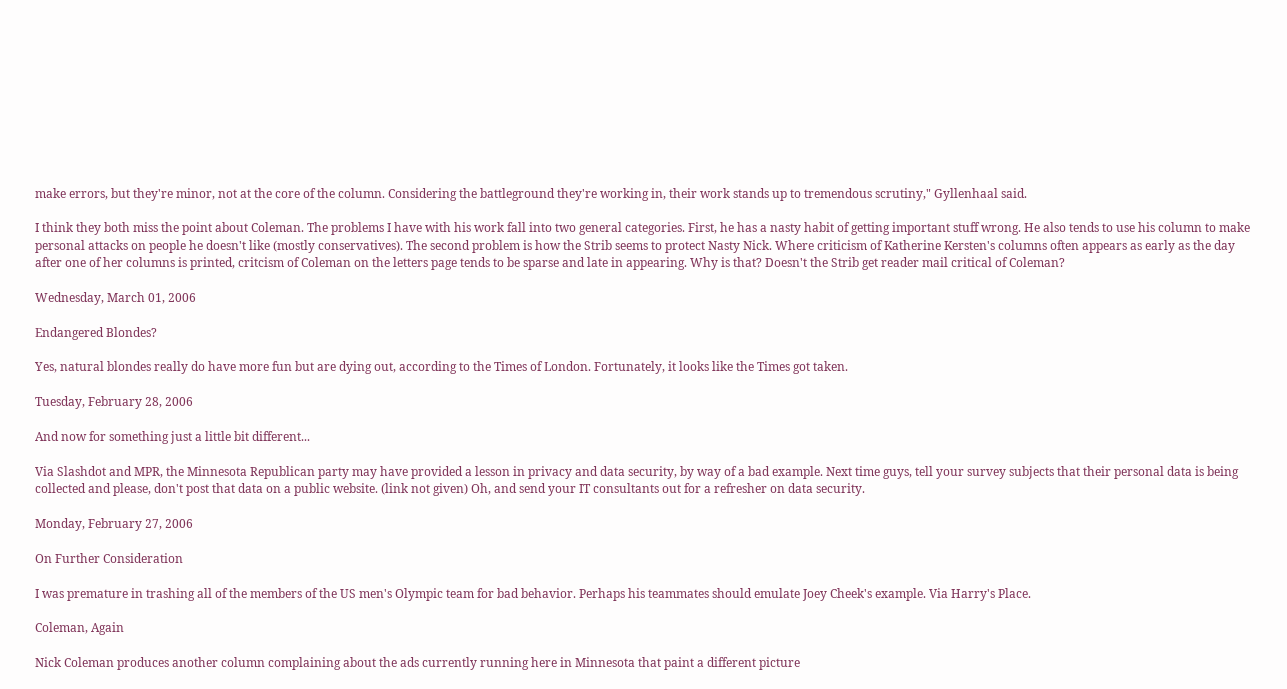make errors, but they're minor, not at the core of the column. Considering the battleground they're working in, their work stands up to tremendous scrutiny," Gyllenhaal said.

I think they both miss the point about Coleman. The problems I have with his work fall into two general categories. First, he has a nasty habit of getting important stuff wrong. He also tends to use his column to make personal attacks on people he doesn't like (mostly conservatives). The second problem is how the Strib seems to protect Nasty Nick. Where criticism of Katherine Kersten's columns often appears as early as the day after one of her columns is printed, critcism of Coleman on the letters page tends to be sparse and late in appearing. Why is that? Doesn't the Strib get reader mail critical of Coleman?

Wednesday, March 01, 2006

Endangered Blondes?

Yes, natural blondes really do have more fun but are dying out, according to the Times of London. Fortunately, it looks like the Times got taken.

Tuesday, February 28, 2006

And now for something just a little bit different...

Via Slashdot and MPR, the Minnesota Republican party may have provided a lesson in privacy and data security, by way of a bad example. Next time guys, tell your survey subjects that their personal data is being collected and please, don't post that data on a public website. (link not given) Oh, and send your IT consultants out for a refresher on data security.

Monday, February 27, 2006

On Further Consideration

I was premature in trashing all of the members of the US men's Olympic team for bad behavior. Perhaps his teammates should emulate Joey Cheek's example. Via Harry's Place.

Coleman, Again

Nick Coleman produces another column complaining about the ads currently running here in Minnesota that paint a different picture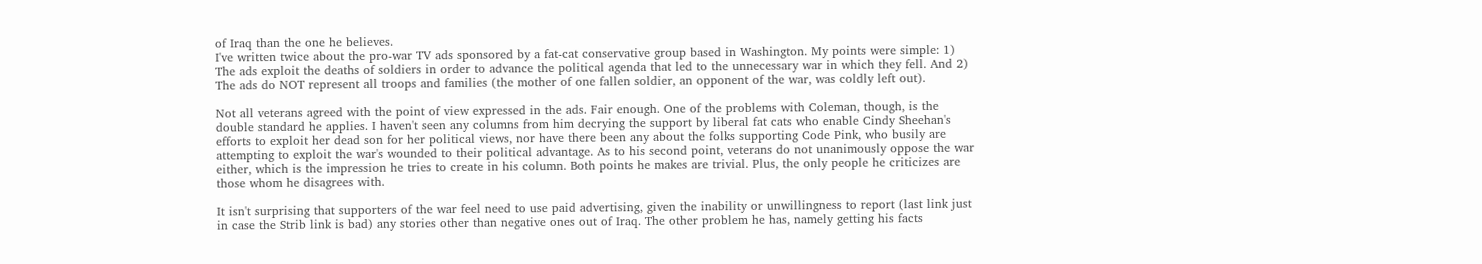of Iraq than the one he believes.
I've written twice about the pro-war TV ads sponsored by a fat-cat conservative group based in Washington. My points were simple: 1) The ads exploit the deaths of soldiers in order to advance the political agenda that led to the unnecessary war in which they fell. And 2) The ads do NOT represent all troops and families (the mother of one fallen soldier, an opponent of the war, was coldly left out).

Not all veterans agreed with the point of view expressed in the ads. Fair enough. One of the problems with Coleman, though, is the double standard he applies. I haven't seen any columns from him decrying the support by liberal fat cats who enable Cindy Sheehan's efforts to exploit her dead son for her political views, nor have there been any about the folks supporting Code Pink, who busily are attempting to exploit the war's wounded to their political advantage. As to his second point, veterans do not unanimously oppose the war either, which is the impression he tries to create in his column. Both points he makes are trivial. Plus, the only people he criticizes are those whom he disagrees with.

It isn't surprising that supporters of the war feel need to use paid advertising, given the inability or unwillingness to report (last link just in case the Strib link is bad) any stories other than negative ones out of Iraq. The other problem he has, namely getting his facts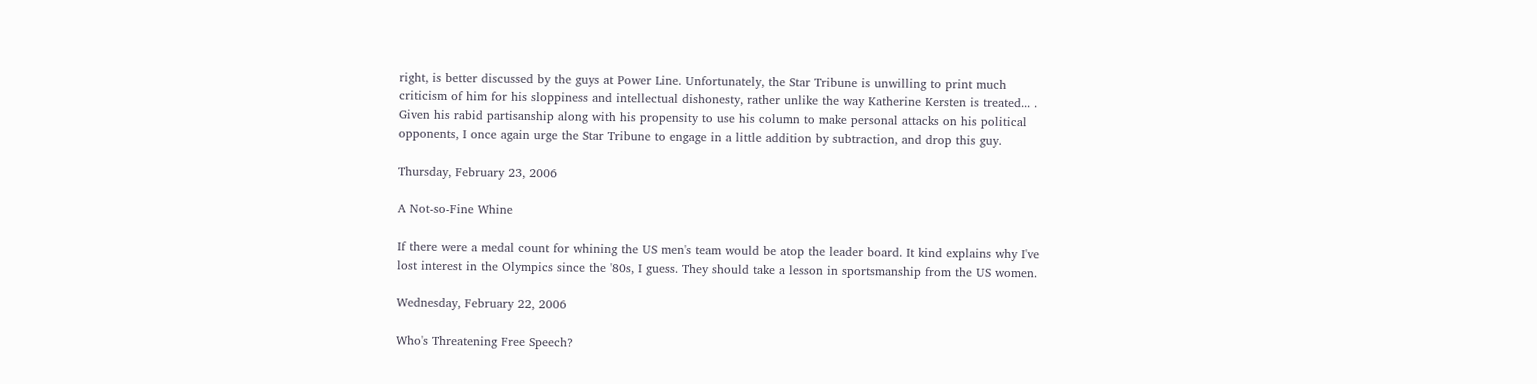right, is better discussed by the guys at Power Line. Unfortunately, the Star Tribune is unwilling to print much criticism of him for his sloppiness and intellectual dishonesty, rather unlike the way Katherine Kersten is treated... .
Given his rabid partisanship along with his propensity to use his column to make personal attacks on his political opponents, I once again urge the Star Tribune to engage in a little addition by subtraction, and drop this guy.

Thursday, February 23, 2006

A Not-so-Fine Whine

If there were a medal count for whining the US men's team would be atop the leader board. It kind explains why I've lost interest in the Olympics since the '80s, I guess. They should take a lesson in sportsmanship from the US women.

Wednesday, February 22, 2006

Who's Threatening Free Speech?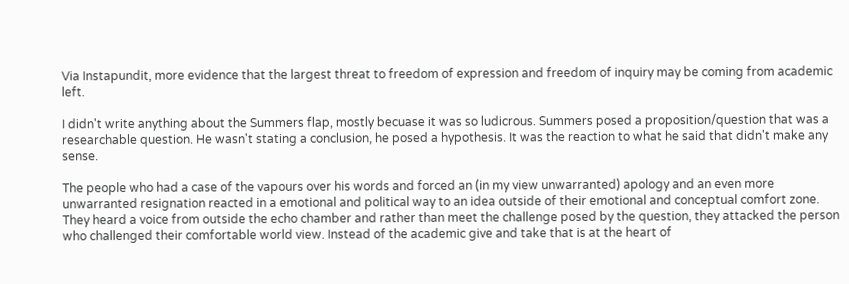Via Instapundit, more evidence that the largest threat to freedom of expression and freedom of inquiry may be coming from academic left.

I didn't write anything about the Summers flap, mostly becuase it was so ludicrous. Summers posed a proposition/question that was a researchable question. He wasn't stating a conclusion, he posed a hypothesis. It was the reaction to what he said that didn't make any sense.

The people who had a case of the vapours over his words and forced an (in my view unwarranted) apology and an even more unwarranted resignation reacted in a emotional and political way to an idea outside of their emotional and conceptual comfort zone. They heard a voice from outside the echo chamber and rather than meet the challenge posed by the question, they attacked the person who challenged their comfortable world view. Instead of the academic give and take that is at the heart of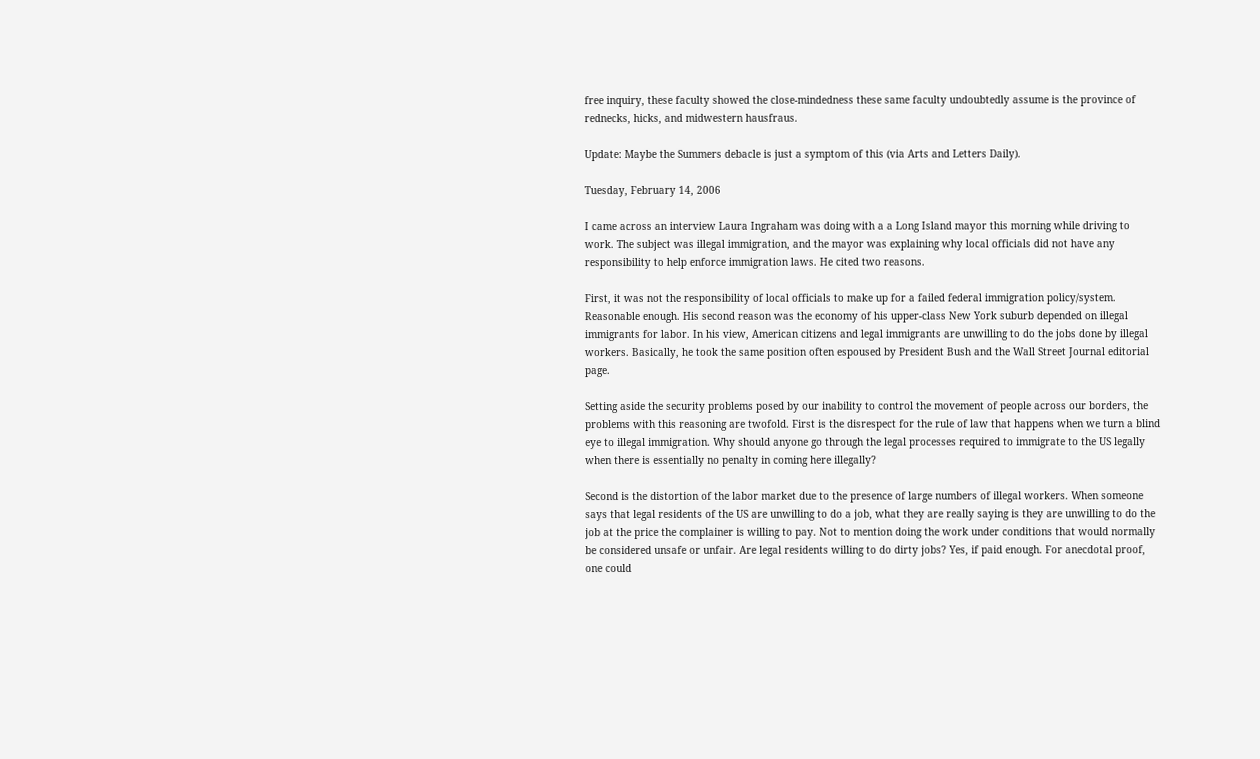free inquiry, these faculty showed the close-mindedness these same faculty undoubtedly assume is the province of rednecks, hicks, and midwestern hausfraus.

Update: Maybe the Summers debacle is just a symptom of this (via Arts and Letters Daily).

Tuesday, February 14, 2006

I came across an interview Laura Ingraham was doing with a a Long Island mayor this morning while driving to work. The subject was illegal immigration, and the mayor was explaining why local officials did not have any responsibility to help enforce immigration laws. He cited two reasons.

First, it was not the responsibility of local officials to make up for a failed federal immigration policy/system. Reasonable enough. His second reason was the economy of his upper-class New York suburb depended on illegal immigrants for labor. In his view, American citizens and legal immigrants are unwilling to do the jobs done by illegal workers. Basically, he took the same position often espoused by President Bush and the Wall Street Journal editorial page.

Setting aside the security problems posed by our inability to control the movement of people across our borders, the problems with this reasoning are twofold. First is the disrespect for the rule of law that happens when we turn a blind eye to illegal immigration. Why should anyone go through the legal processes required to immigrate to the US legally when there is essentially no penalty in coming here illegally?

Second is the distortion of the labor market due to the presence of large numbers of illegal workers. When someone says that legal residents of the US are unwilling to do a job, what they are really saying is they are unwilling to do the job at the price the complainer is willing to pay. Not to mention doing the work under conditions that would normally be considered unsafe or unfair. Are legal residents willing to do dirty jobs? Yes, if paid enough. For anecdotal proof, one could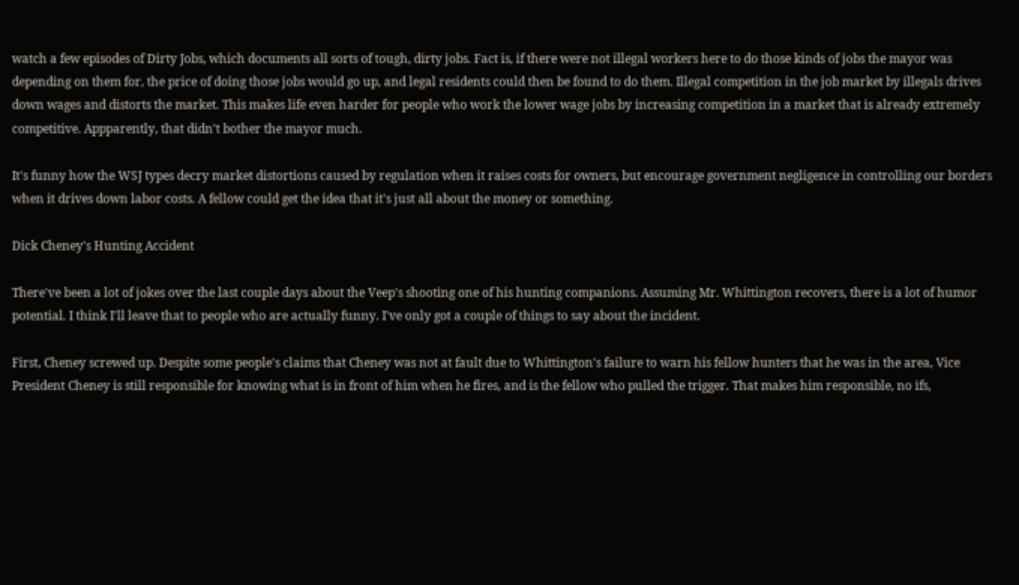watch a few episodes of Dirty Jobs, which documents all sorts of tough, dirty jobs. Fact is, if there were not illegal workers here to do those kinds of jobs the mayor was depending on them for, the price of doing those jobs would go up, and legal residents could then be found to do them. Illegal competition in the job market by illegals drives down wages and distorts the market. This makes life even harder for people who work the lower wage jobs by increasing competition in a market that is already extremely competitive. Appparently, that didn't bother the mayor much.

It's funny how the WSJ types decry market distortions caused by regulation when it raises costs for owners, but encourage government negligence in controlling our borders when it drives down labor costs. A fellow could get the idea that it's just all about the money or something.

Dick Cheney's Hunting Accident

There've been a lot of jokes over the last couple days about the Veep's shooting one of his hunting companions. Assuming Mr. Whittington recovers, there is a lot of humor potential. I think I'll leave that to people who are actually funny. I've only got a couple of things to say about the incident.

First, Cheney screwed up. Despite some people's claims that Cheney was not at fault due to Whittington's failure to warn his fellow hunters that he was in the area, Vice President Cheney is still responsible for knowing what is in front of him when he fires, and is the fellow who pulled the trigger. That makes him responsible, no ifs,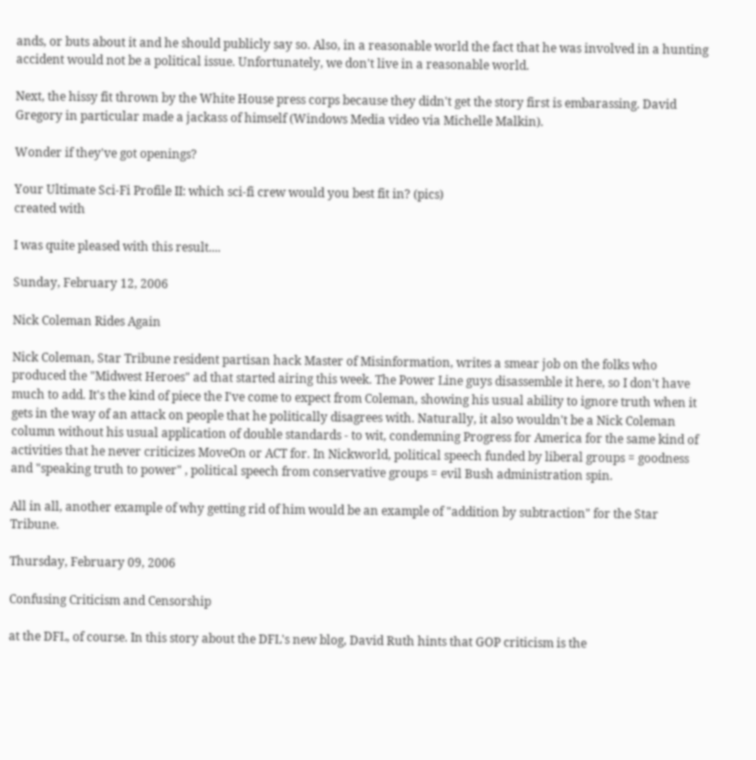ands, or buts about it and he should publicly say so. Also, in a reasonable world the fact that he was involved in a hunting accident would not be a political issue. Unfortunately, we don't live in a reasonable world.

Next, the hissy fit thrown by the White House press corps because they didn't get the story first is embarassing. David Gregory in particular made a jackass of himself (Windows Media video via Michelle Malkin).

Wonder if they've got openings?

Your Ultimate Sci-Fi Profile II: which sci-fi crew would you best fit in? (pics)
created with

I was quite pleased with this result....

Sunday, February 12, 2006

Nick Coleman Rides Again

Nick Coleman, Star Tribune resident partisan hack Master of Misinformation, writes a smear job on the folks who produced the "Midwest Heroes" ad that started airing this week. The Power Line guys disassemble it here, so I don't have much to add. It's the kind of piece the I've come to expect from Coleman, showing his usual ability to ignore truth when it gets in the way of an attack on people that he politically disagrees with. Naturally, it also wouldn't be a Nick Coleman column without his usual application of double standards - to wit, condemning Progress for America for the same kind of activities that he never criticizes MoveOn or ACT for. In Nickworld, political speech funded by liberal groups = goodness and "speaking truth to power" , political speech from conservative groups = evil Bush administration spin.

All in all, another example of why getting rid of him would be an example of "addition by subtraction" for the Star Tribune.

Thursday, February 09, 2006

Confusing Criticism and Censorship

at the DFL, of course. In this story about the DFL's new blog, David Ruth hints that GOP criticism is the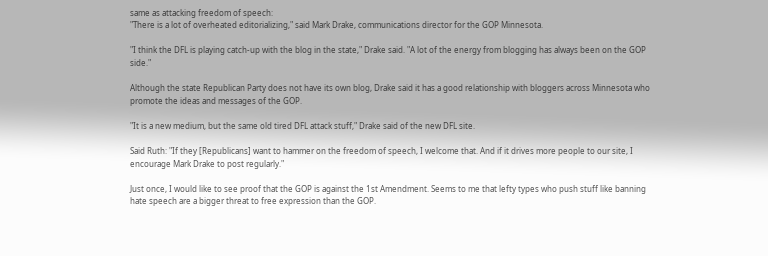same as attacking freedom of speech:
"There is a lot of overheated editorializing," said Mark Drake, communications director for the GOP Minnesota.

"I think the DFL is playing catch-up with the blog in the state," Drake said. "A lot of the energy from blogging has always been on the GOP side."

Although the state Republican Party does not have its own blog, Drake said it has a good relationship with bloggers across Minnesota who promote the ideas and messages of the GOP.

"It is a new medium, but the same old tired DFL attack stuff," Drake said of the new DFL site.

Said Ruth: "If they [Republicans] want to hammer on the freedom of speech, I welcome that. And if it drives more people to our site, I encourage Mark Drake to post regularly."

Just once, I would like to see proof that the GOP is against the 1st Amendment. Seems to me that lefty types who push stuff like banning hate speech are a bigger threat to free expression than the GOP.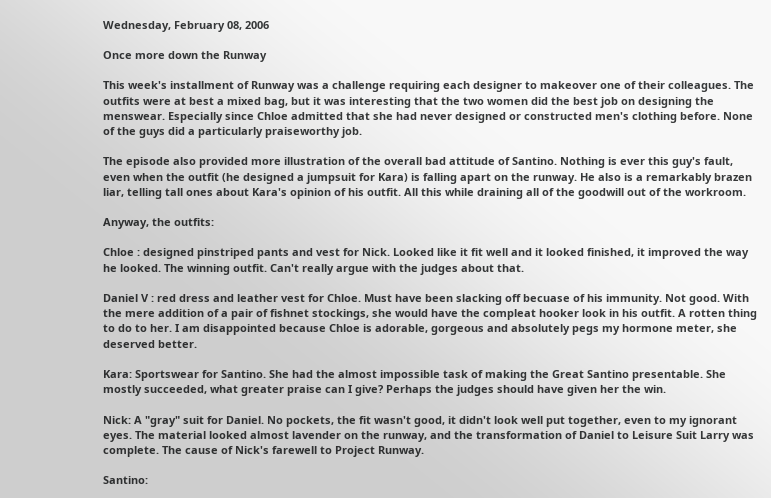Wednesday, February 08, 2006

Once more down the Runway

This week's installment of Runway was a challenge requiring each designer to makeover one of their colleagues. The outfits were at best a mixed bag, but it was interesting that the two women did the best job on designing the menswear. Especially since Chloe admitted that she had never designed or constructed men's clothing before. None of the guys did a particularly praiseworthy job.

The episode also provided more illustration of the overall bad attitude of Santino. Nothing is ever this guy's fault, even when the outfit (he designed a jumpsuit for Kara) is falling apart on the runway. He also is a remarkably brazen liar, telling tall ones about Kara's opinion of his outfit. All this while draining all of the goodwill out of the workroom.

Anyway, the outfits:

Chloe : designed pinstriped pants and vest for Nick. Looked like it fit well and it looked finished, it improved the way he looked. The winning outfit. Can't really argue with the judges about that.

Daniel V : red dress and leather vest for Chloe. Must have been slacking off becuase of his immunity. Not good. With the mere addition of a pair of fishnet stockings, she would have the compleat hooker look in his outfit. A rotten thing to do to her. I am disappointed because Chloe is adorable, gorgeous and absolutely pegs my hormone meter, she deserved better.

Kara: Sportswear for Santino. She had the almost impossible task of making the Great Santino presentable. She mostly succeeded, what greater praise can I give? Perhaps the judges should have given her the win.

Nick: A "gray" suit for Daniel. No pockets, the fit wasn't good, it didn't look well put together, even to my ignorant eyes. The material looked almost lavender on the runway, and the transformation of Daniel to Leisure Suit Larry was complete. The cause of Nick's farewell to Project Runway.

Santino: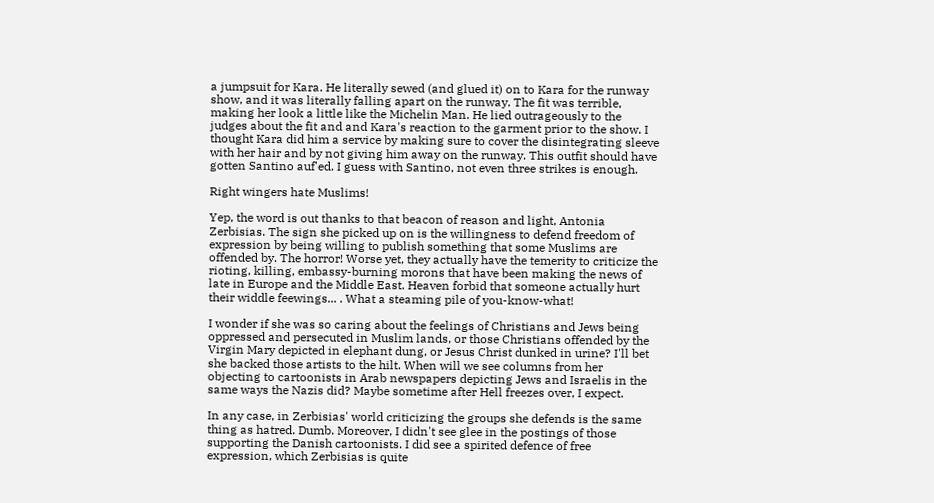a jumpsuit for Kara. He literally sewed (and glued it) on to Kara for the runway show, and it was literally falling apart on the runway. The fit was terrible, making her look a little like the Michelin Man. He lied outrageously to the judges about the fit and and Kara's reaction to the garment prior to the show. I thought Kara did him a service by making sure to cover the disintegrating sleeve with her hair and by not giving him away on the runway. This outfit should have gotten Santino auf'ed. I guess with Santino, not even three strikes is enough.

Right wingers hate Muslims!

Yep, the word is out thanks to that beacon of reason and light, Antonia Zerbisias. The sign she picked up on is the willingness to defend freedom of expression by being willing to publish something that some Muslims are offended by. The horror! Worse yet, they actually have the temerity to criticize the rioting, killing, embassy-burning morons that have been making the news of late in Europe and the Middle East. Heaven forbid that someone actually hurt their widdle feewings... . What a steaming pile of you-know-what!

I wonder if she was so caring about the feelings of Christians and Jews being oppressed and persecuted in Muslim lands, or those Christians offended by the Virgin Mary depicted in elephant dung, or Jesus Christ dunked in urine? I'll bet she backed those artists to the hilt. When will we see columns from her objecting to cartoonists in Arab newspapers depicting Jews and Israelis in the same ways the Nazis did? Maybe sometime after Hell freezes over, I expect.

In any case, in Zerbisias' world criticizing the groups she defends is the same thing as hatred. Dumb. Moreover, I didn't see glee in the postings of those supporting the Danish cartoonists. I did see a spirited defence of free expression, which Zerbisias is quite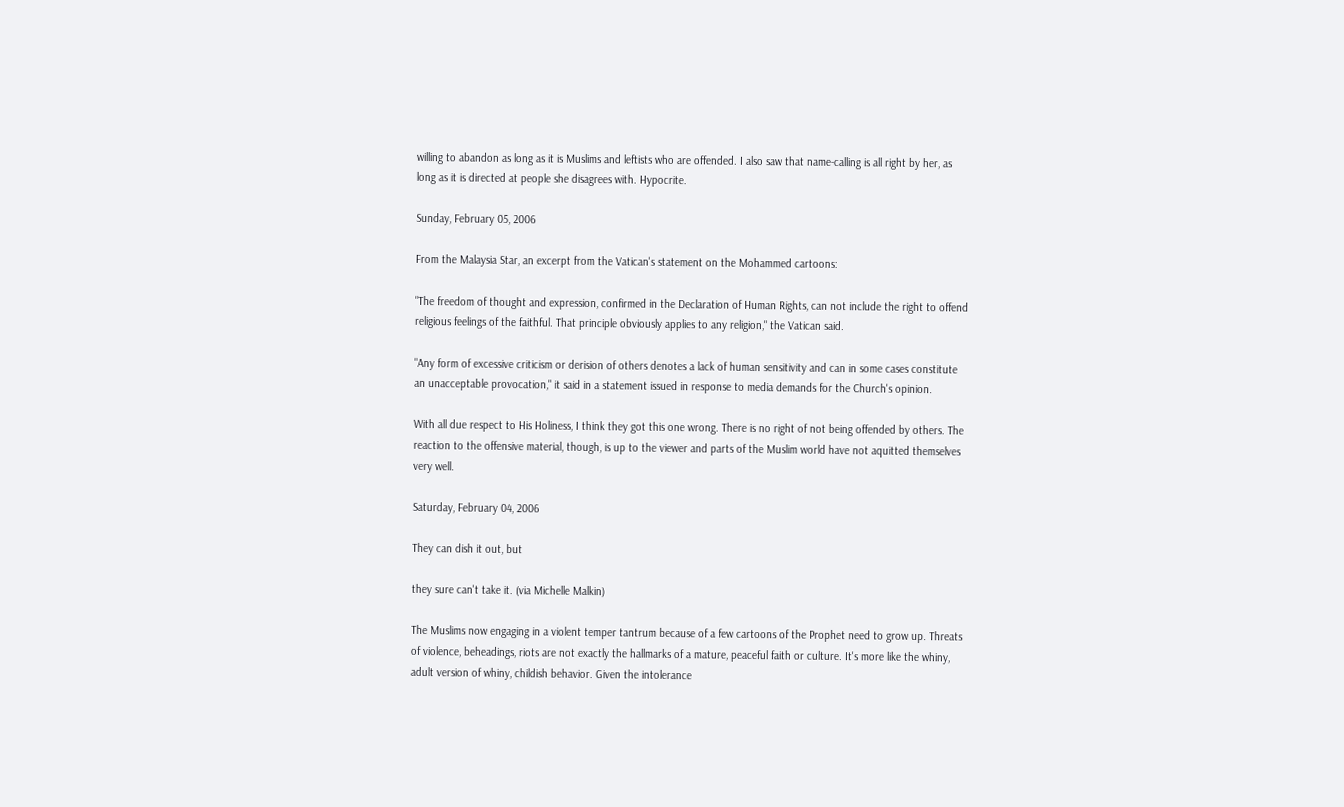willing to abandon as long as it is Muslims and leftists who are offended. I also saw that name-calling is all right by her, as long as it is directed at people she disagrees with. Hypocrite.

Sunday, February 05, 2006

From the Malaysia Star, an excerpt from the Vatican's statement on the Mohammed cartoons:

"The freedom of thought and expression, confirmed in the Declaration of Human Rights, can not include the right to offend religious feelings of the faithful. That principle obviously applies to any religion," the Vatican said.

"Any form of excessive criticism or derision of others denotes a lack of human sensitivity and can in some cases constitute an unacceptable provocation," it said in a statement issued in response to media demands for the Church's opinion.

With all due respect to His Holiness, I think they got this one wrong. There is no right of not being offended by others. The reaction to the offensive material, though, is up to the viewer and parts of the Muslim world have not aquitted themselves very well.

Saturday, February 04, 2006

They can dish it out, but

they sure can't take it. (via Michelle Malkin)

The Muslims now engaging in a violent temper tantrum because of a few cartoons of the Prophet need to grow up. Threats of violence, beheadings, riots are not exactly the hallmarks of a mature, peaceful faith or culture. It's more like the whiny, adult version of whiny, childish behavior. Given the intolerance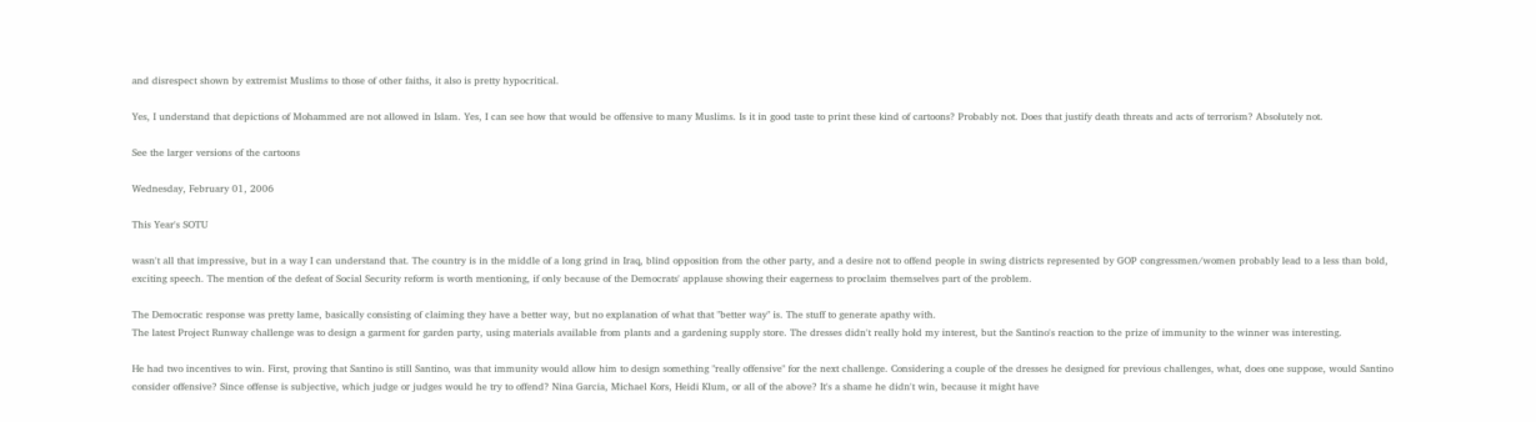and disrespect shown by extremist Muslims to those of other faiths, it also is pretty hypocritical.

Yes, I understand that depictions of Mohammed are not allowed in Islam. Yes, I can see how that would be offensive to many Muslims. Is it in good taste to print these kind of cartoons? Probably not. Does that justify death threats and acts of terrorism? Absolutely not.

See the larger versions of the cartoons

Wednesday, February 01, 2006

This Year's SOTU

wasn't all that impressive, but in a way I can understand that. The country is in the middle of a long grind in Iraq, blind opposition from the other party, and a desire not to offend people in swing districts represented by GOP congressmen/women probably lead to a less than bold, exciting speech. The mention of the defeat of Social Security reform is worth mentioning, if only because of the Democrats' applause showing their eagerness to proclaim themselves part of the problem.

The Democratic response was pretty lame, basically consisting of claiming they have a better way, but no explanation of what that "better way" is. The stuff to generate apathy with.
The latest Project Runway challenge was to design a garment for garden party, using materials available from plants and a gardening supply store. The dresses didn't really hold my interest, but the Santino's reaction to the prize of immunity to the winner was interesting.

He had two incentives to win. First, proving that Santino is still Santino, was that immunity would allow him to design something "really offensive" for the next challenge. Considering a couple of the dresses he designed for previous challenges, what, does one suppose, would Santino consider offensive? Since offense is subjective, which judge or judges would he try to offend? Nina Garcia, Michael Kors, Heidi Klum, or all of the above? It's a shame he didn't win, because it might have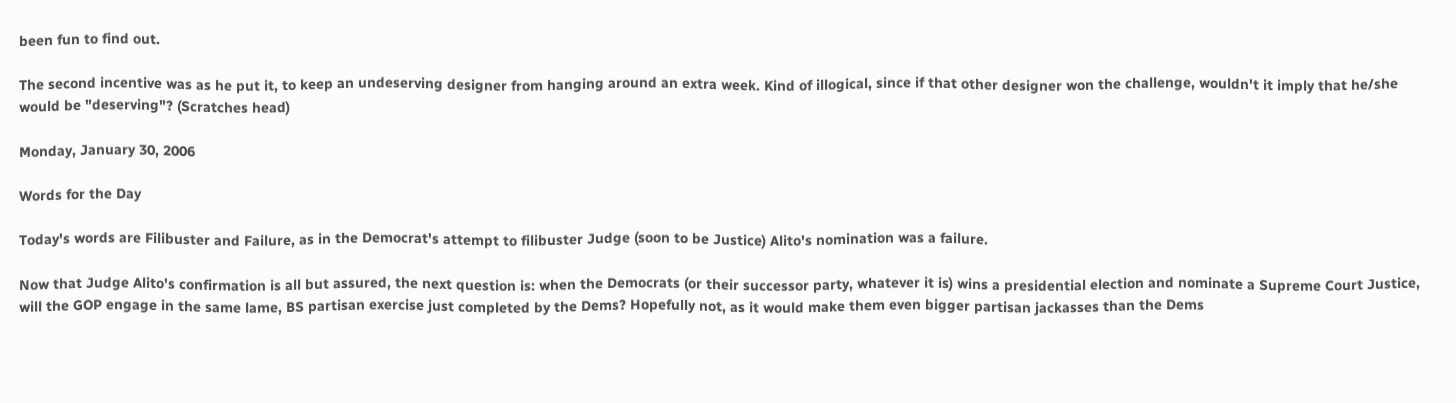been fun to find out.

The second incentive was as he put it, to keep an undeserving designer from hanging around an extra week. Kind of illogical, since if that other designer won the challenge, wouldn't it imply that he/she would be "deserving"? (Scratches head)

Monday, January 30, 2006

Words for the Day

Today's words are Filibuster and Failure, as in the Democrat's attempt to filibuster Judge (soon to be Justice) Alito's nomination was a failure.

Now that Judge Alito's confirmation is all but assured, the next question is: when the Democrats (or their successor party, whatever it is) wins a presidential election and nominate a Supreme Court Justice, will the GOP engage in the same lame, BS partisan exercise just completed by the Dems? Hopefully not, as it would make them even bigger partisan jackasses than the Dems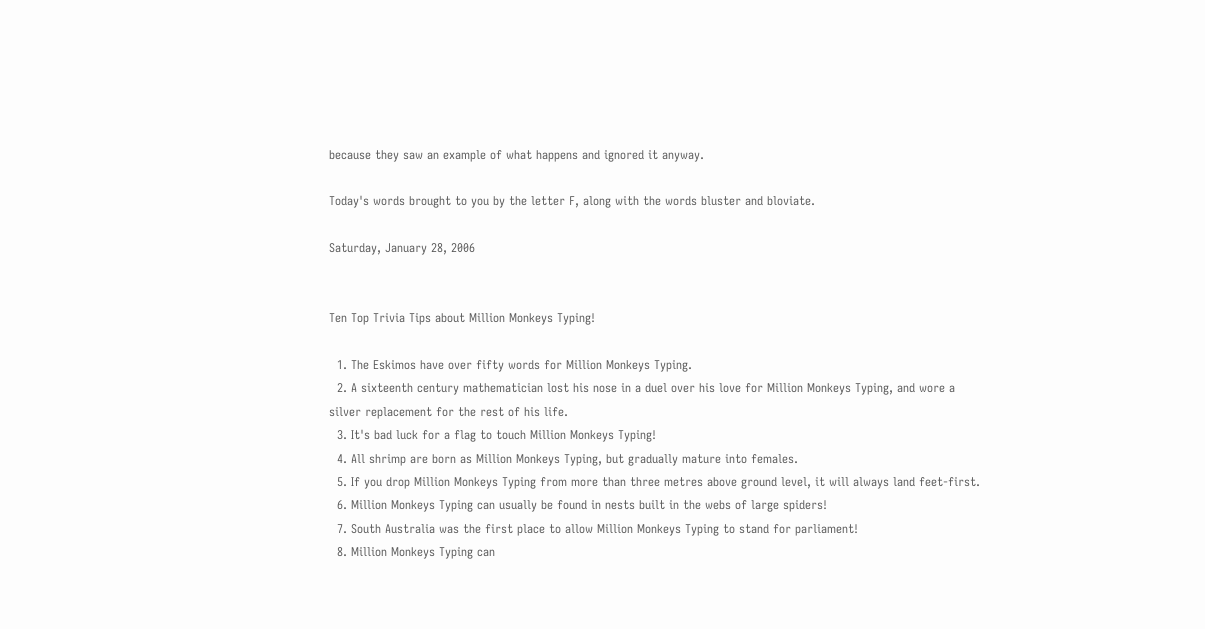because they saw an example of what happens and ignored it anyway.

Today's words brought to you by the letter F, along with the words bluster and bloviate.

Saturday, January 28, 2006


Ten Top Trivia Tips about Million Monkeys Typing!

  1. The Eskimos have over fifty words for Million Monkeys Typing.
  2. A sixteenth century mathematician lost his nose in a duel over his love for Million Monkeys Typing, and wore a silver replacement for the rest of his life.
  3. It's bad luck for a flag to touch Million Monkeys Typing!
  4. All shrimp are born as Million Monkeys Typing, but gradually mature into females.
  5. If you drop Million Monkeys Typing from more than three metres above ground level, it will always land feet-first.
  6. Million Monkeys Typing can usually be found in nests built in the webs of large spiders!
  7. South Australia was the first place to allow Million Monkeys Typing to stand for parliament!
  8. Million Monkeys Typing can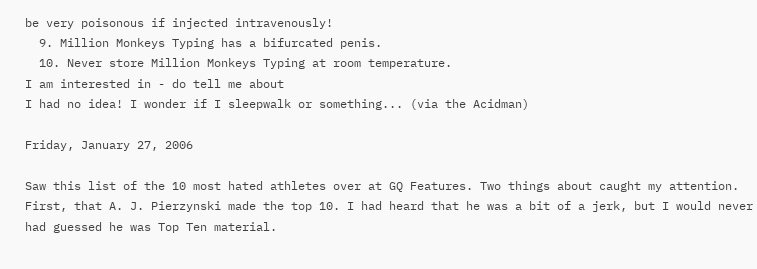be very poisonous if injected intravenously!
  9. Million Monkeys Typing has a bifurcated penis.
  10. Never store Million Monkeys Typing at room temperature.
I am interested in - do tell me about
I had no idea! I wonder if I sleepwalk or something... (via the Acidman)

Friday, January 27, 2006

Saw this list of the 10 most hated athletes over at GQ Features. Two things about caught my attention. First, that A. J. Pierzynski made the top 10. I had heard that he was a bit of a jerk, but I would never had guessed he was Top Ten material.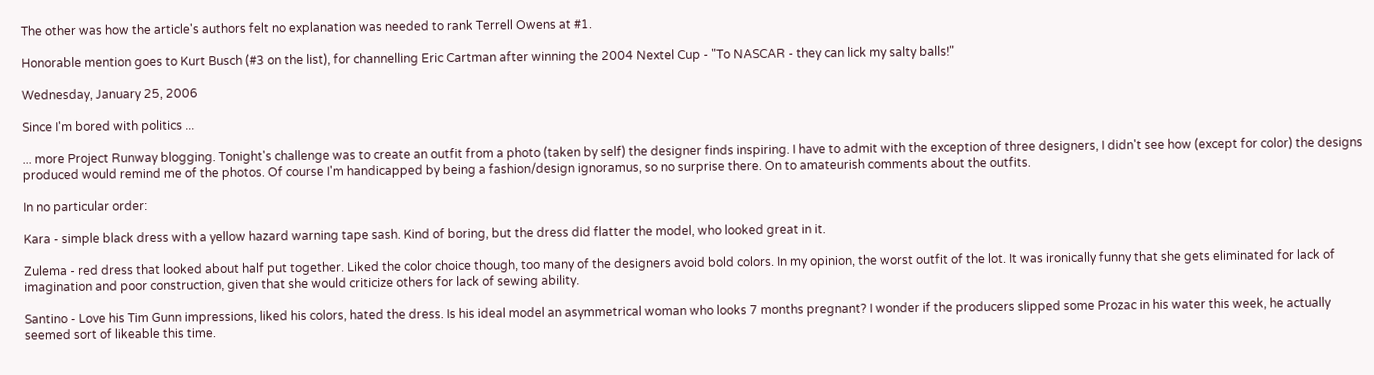The other was how the article's authors felt no explanation was needed to rank Terrell Owens at #1.

Honorable mention goes to Kurt Busch (#3 on the list), for channelling Eric Cartman after winning the 2004 Nextel Cup - "To NASCAR - they can lick my salty balls!"

Wednesday, January 25, 2006

Since I'm bored with politics ...

... more Project Runway blogging. Tonight's challenge was to create an outfit from a photo (taken by self) the designer finds inspiring. I have to admit with the exception of three designers, I didn't see how (except for color) the designs produced would remind me of the photos. Of course I'm handicapped by being a fashion/design ignoramus, so no surprise there. On to amateurish comments about the outfits.

In no particular order:

Kara - simple black dress with a yellow hazard warning tape sash. Kind of boring, but the dress did flatter the model, who looked great in it.

Zulema - red dress that looked about half put together. Liked the color choice though, too many of the designers avoid bold colors. In my opinion, the worst outfit of the lot. It was ironically funny that she gets eliminated for lack of imagination and poor construction, given that she would criticize others for lack of sewing ability.

Santino - Love his Tim Gunn impressions, liked his colors, hated the dress. Is his ideal model an asymmetrical woman who looks 7 months pregnant? I wonder if the producers slipped some Prozac in his water this week, he actually seemed sort of likeable this time.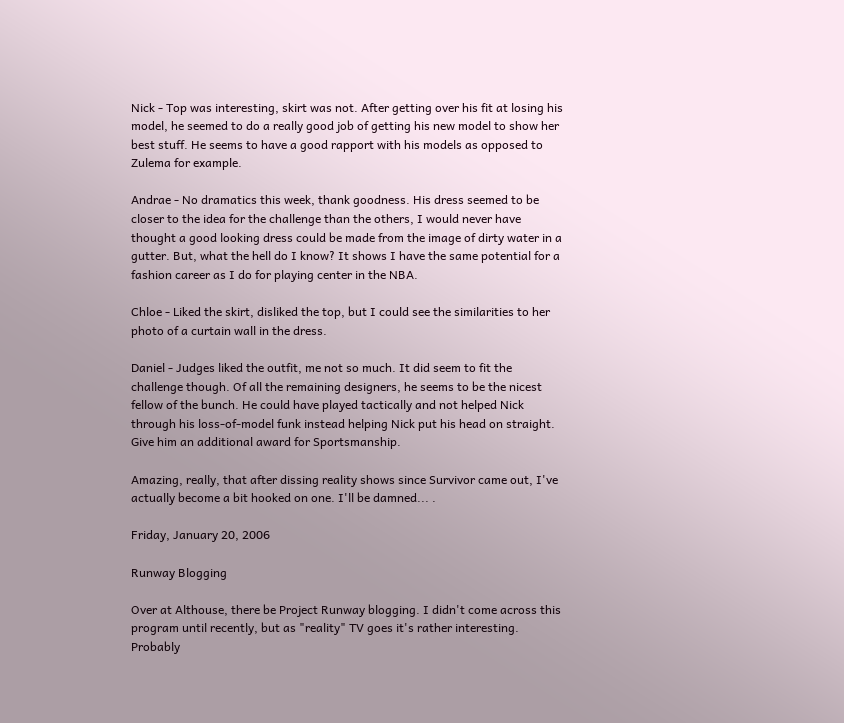Nick - Top was interesting, skirt was not. After getting over his fit at losing his model, he seemed to do a really good job of getting his new model to show her best stuff. He seems to have a good rapport with his models as opposed to Zulema for example.

Andrae - No dramatics this week, thank goodness. His dress seemed to be closer to the idea for the challenge than the others, I would never have thought a good looking dress could be made from the image of dirty water in a gutter. But, what the hell do I know? It shows I have the same potential for a fashion career as I do for playing center in the NBA.

Chloe - Liked the skirt, disliked the top, but I could see the similarities to her photo of a curtain wall in the dress.

Daniel - Judges liked the outfit, me not so much. It did seem to fit the challenge though. Of all the remaining designers, he seems to be the nicest fellow of the bunch. He could have played tactically and not helped Nick through his loss-of-model funk instead helping Nick put his head on straight. Give him an additional award for Sportsmanship.

Amazing, really, that after dissing reality shows since Survivor came out, I've actually become a bit hooked on one. I'll be damned... .

Friday, January 20, 2006

Runway Blogging

Over at Althouse, there be Project Runway blogging. I didn't come across this program until recently, but as "reality" TV goes it's rather interesting. Probably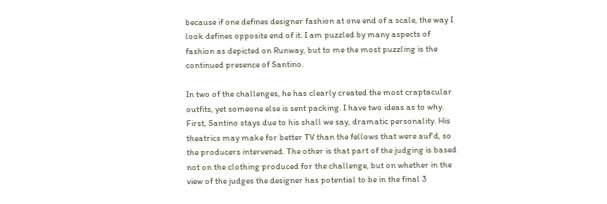because if one defines designer fashion at one end of a scale, the way I look defines opposite end of it. I am puzzled by many aspects of fashion as depicted on Runway, but to me the most puzzling is the continued presence of Santino.

In two of the challenges, he has clearly created the most craptacular outfits, yet someone else is sent packing. I have two ideas as to why. First, Santino stays due to his shall we say, dramatic personality. His theatrics may make for better TV than the fellows that were auf'd, so the producers intervened. The other is that part of the judging is based not on the clothing produced for the challenge, but on whether in the view of the judges the designer has potential to be in the final 3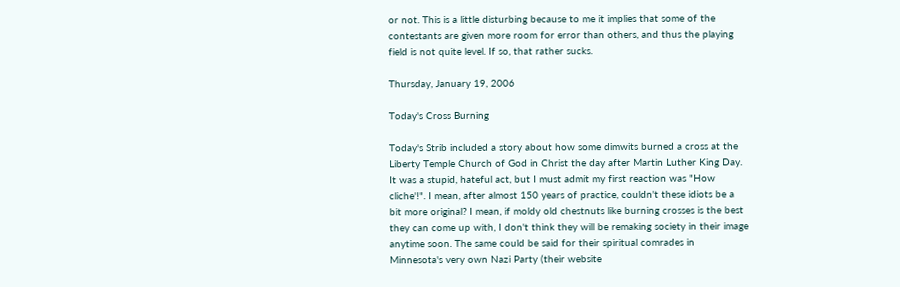or not. This is a little disturbing because to me it implies that some of the contestants are given more room for error than others, and thus the playing field is not quite level. If so, that rather sucks.

Thursday, January 19, 2006

Today's Cross Burning

Today's Strib included a story about how some dimwits burned a cross at the Liberty Temple Church of God in Christ the day after Martin Luther King Day. It was a stupid, hateful act, but I must admit my first reaction was "How cliche'!". I mean, after almost 150 years of practice, couldn't these idiots be a bit more original? I mean, if moldy old chestnuts like burning crosses is the best they can come up with, I don't think they will be remaking society in their image anytime soon. The same could be said for their spiritual comrades in Minnesota's very own Nazi Party (their website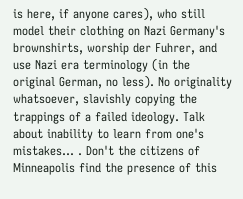is here, if anyone cares), who still model their clothing on Nazi Germany's brownshirts, worship der Fuhrer, and use Nazi era terminology (in the original German, no less). No originality whatsoever, slavishly copying the trappings of a failed ideology. Talk about inability to learn from one's mistakes... . Don't the citizens of Minneapolis find the presence of this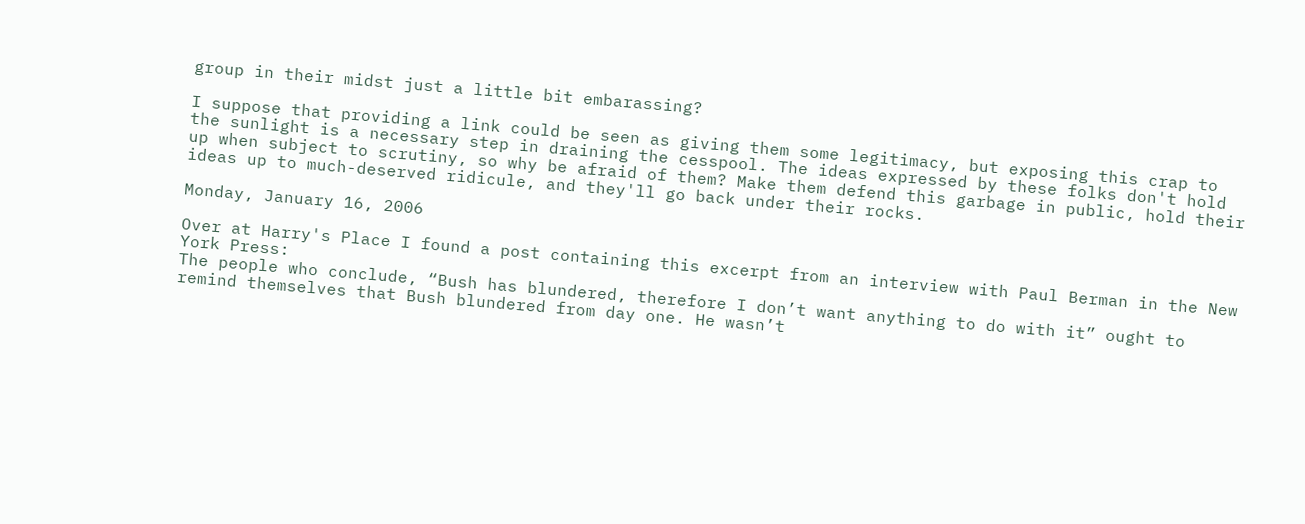group in their midst just a little bit embarassing?

I suppose that providing a link could be seen as giving them some legitimacy, but exposing this crap to the sunlight is a necessary step in draining the cesspool. The ideas expressed by these folks don't hold up when subject to scrutiny, so why be afraid of them? Make them defend this garbage in public, hold their ideas up to much-deserved ridicule, and they'll go back under their rocks.

Monday, January 16, 2006

Over at Harry's Place I found a post containing this excerpt from an interview with Paul Berman in the New York Press:
The people who conclude, “Bush has blundered, therefore I don’t want anything to do with it” ought to remind themselves that Bush blundered from day one. He wasn’t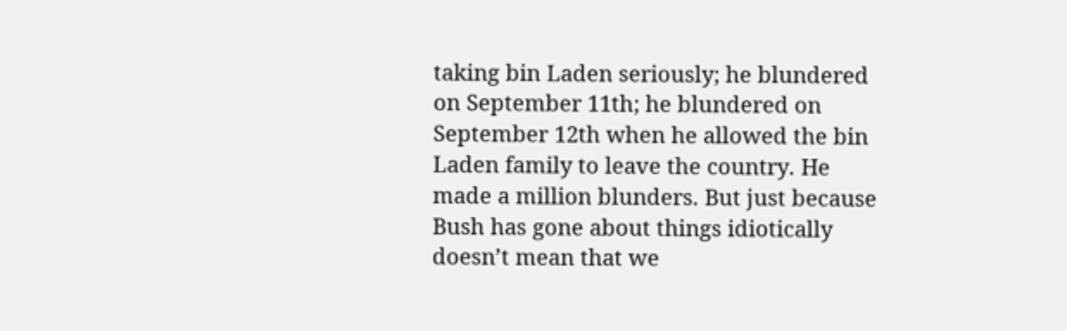taking bin Laden seriously; he blundered on September 11th; he blundered on September 12th when he allowed the bin Laden family to leave the country. He made a million blunders. But just because Bush has gone about things idiotically doesn’t mean that we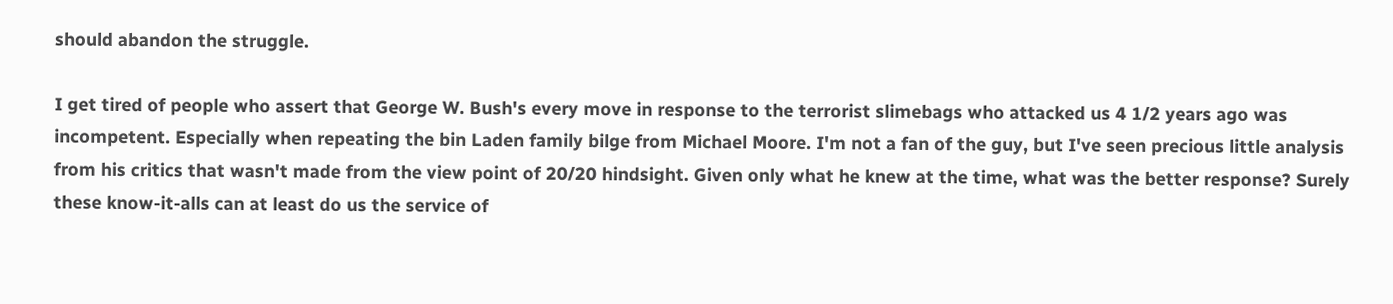should abandon the struggle.

I get tired of people who assert that George W. Bush's every move in response to the terrorist slimebags who attacked us 4 1/2 years ago was incompetent. Especially when repeating the bin Laden family bilge from Michael Moore. I'm not a fan of the guy, but I've seen precious little analysis from his critics that wasn't made from the view point of 20/20 hindsight. Given only what he knew at the time, what was the better response? Surely these know-it-alls can at least do us the service of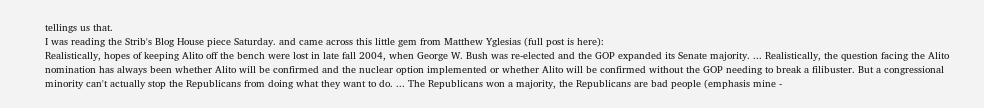tellings us that.
I was reading the Strib's Blog House piece Saturday. and came across this little gem from Matthew Yglesias (full post is here):
Realistically, hopes of keeping Alito off the bench were lost in late fall 2004, when George W. Bush was re-elected and the GOP expanded its Senate majority. ... Realistically, the question facing the Alito nomination has always been whether Alito will be confirmed and the nuclear option implemented or whether Alito will be confirmed without the GOP needing to break a filibuster. But a congressional minority can't actually stop the Republicans from doing what they want to do. ... The Republicans won a majority, the Republicans are bad people (emphasis mine -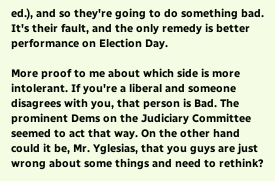ed.), and so they're going to do something bad. It's their fault, and the only remedy is better performance on Election Day.

More proof to me about which side is more intolerant. If you're a liberal and someone disagrees with you, that person is Bad. The prominent Dems on the Judiciary Committee seemed to act that way. On the other hand could it be, Mr. Yglesias, that you guys are just wrong about some things and need to rethink?